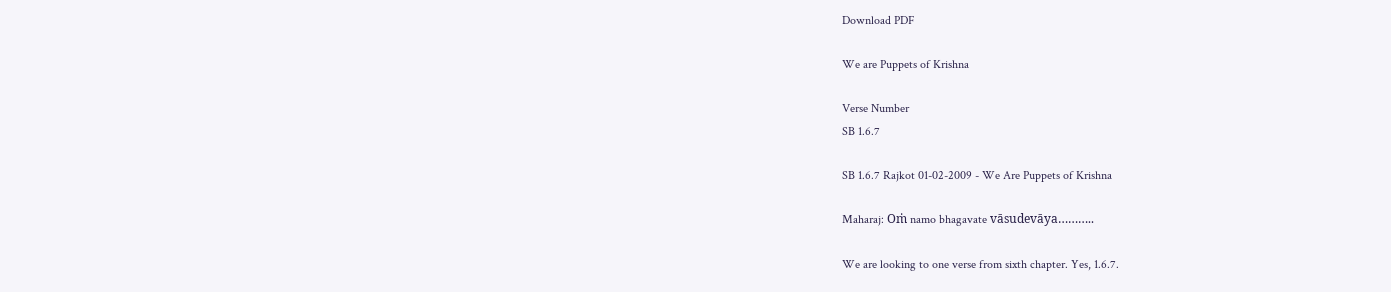Download PDF

We are Puppets of Krishna

Verse Number
SB 1.6.7

SB 1.6.7 Rajkot 01-02-2009 - We Are Puppets of Krishna

Maharaj: Oṁ namo bhagavate vāsudevāya………..

We are looking to one verse from sixth chapter. Yes, 1.6.7.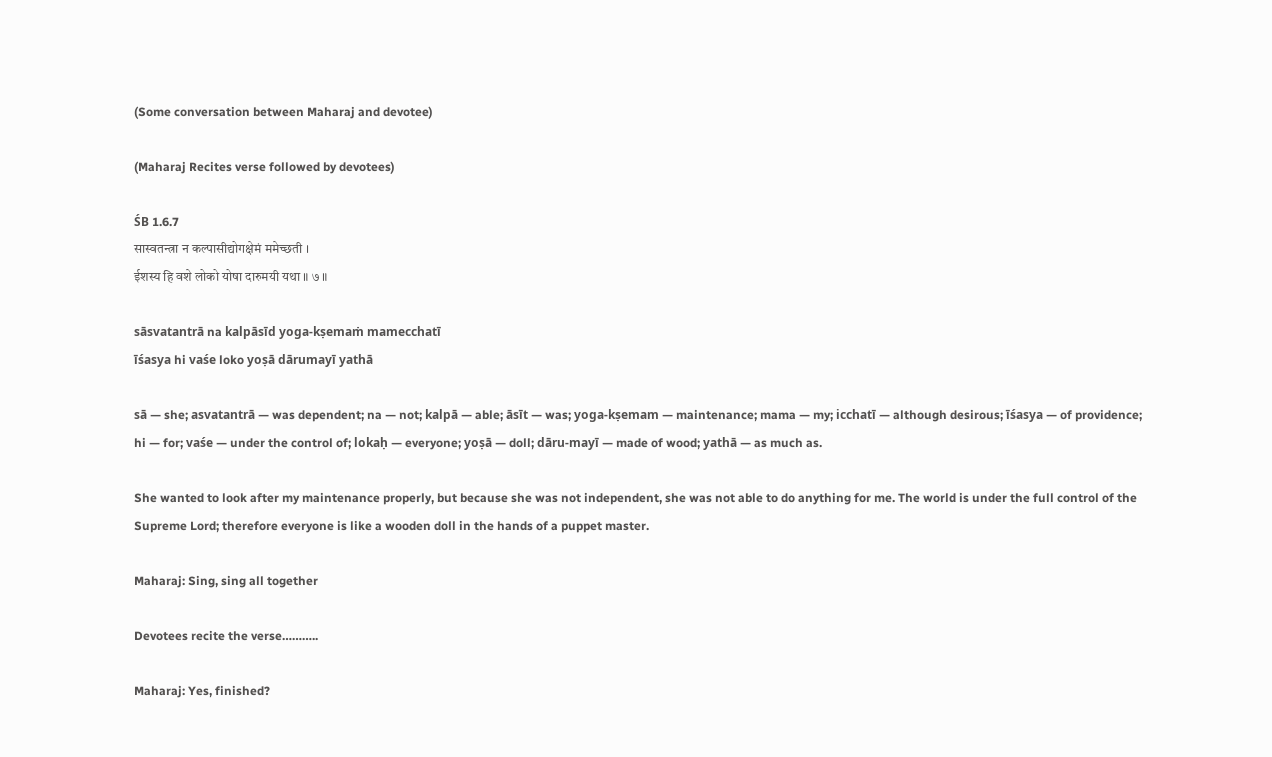(Some conversation between Maharaj and devotee)

(Maharaj Recites verse followed by devotees)

ŚB 1.6.7
सास्वतन्त्रा न कल्पासीद्योगक्षेमं ममेच्छती ।
ईशस्य हि वशे लोको योषा दारुमयी यथा ॥ ७ ॥

sāsvatantrā na kalpāsīd yoga-kṣemaṁ mamecchatī
īśasya hi vaśe loko yoṣā dārumayī yathā

sā — she; asvatantrā — was dependent; na — not; kalpā — able; āsīt — was; yoga-kṣemam — maintenance; mama — my; icchatī — although desirous; īśasya — of providence; hi — for; vaśe — under the control of; lokaḥ — everyone; yoṣā — doll; dāru-mayī — made of wood; yathā — as much as.

She wanted to look after my maintenance properly, but because she was not independent, she was not able to do anything for me. The world is under the full control of the Supreme Lord; therefore everyone is like a wooden doll in the hands of a puppet master.

Maharaj: Sing, sing all together

Devotees recite the verse………..

Maharaj: Yes, finished?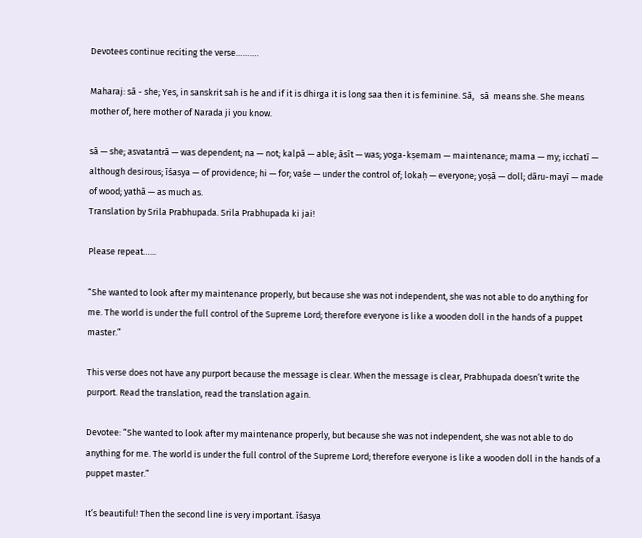Devotees continue reciting the verse……….

Maharaj: sā - she; Yes, in sanskrit sah is he and if it is dhirga it is long saa then it is feminine. Sā,   sā  means she. She means mother of, here mother of Narada ji you know.

sā — she; asvatantrā — was dependent; na — not; kalpā — able; āsīt — was; yoga-kṣemam — maintenance; mama — my; icchatī — although desirous; īśasya — of providence; hi — for; vaśe — under the control of; lokaḥ — everyone; yoṣā — doll; dāru-mayī — made of wood; yathā — as much as.
Translation by Srila Prabhupada. Srila Prabhupada ki jai!

Please repeat…...

“She wanted to look after my maintenance properly, but because she was not independent, she was not able to do anything for me. The world is under the full control of the Supreme Lord; therefore everyone is like a wooden doll in the hands of a puppet master.”

This verse does not have any purport because the message is clear. When the message is clear, Prabhupada doesn’t write the purport. Read the translation, read the translation again.

Devotee: “She wanted to look after my maintenance properly, but because she was not independent, she was not able to do anything for me. The world is under the full control of the Supreme Lord; therefore everyone is like a wooden doll in the hands of a puppet master.”

It’s beautiful! Then the second line is very important. īśasya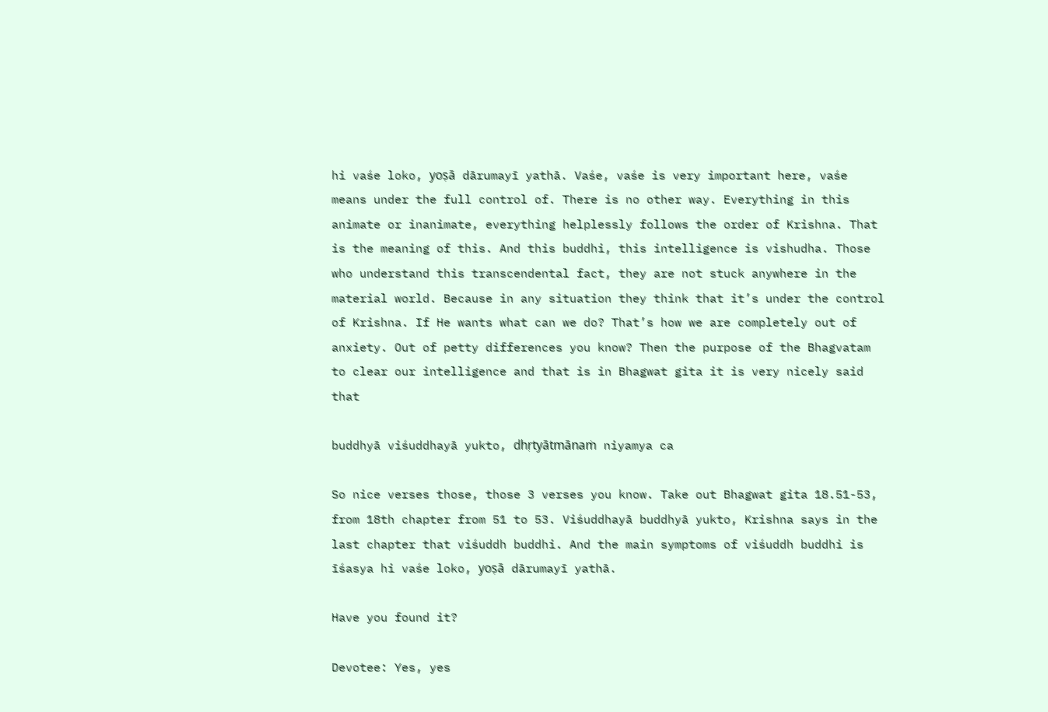hi vaśe loko, yoṣā dārumayī yathā. Vaśe, vaśe is very important here, vaśe means under the full control of. There is no other way. Everything in this animate or inanimate, everything helplessly follows the order of Krishna. That is the meaning of this. And this buddhi, this intelligence is vishudha. Those who understand this transcendental fact, they are not stuck anywhere in the material world. Because in any situation they think that it’s under the control of Krishna. If He wants what can we do? That’s how we are completely out of anxiety. Out of petty differences you know? Then the purpose of the Bhagvatam to clear our intelligence and that is in Bhagwat gita it is very nicely said that

buddhyā viśuddhayā yukto, dhṛtyātmānaṁ niyamya ca

So nice verses those, those 3 verses you know. Take out Bhagwat gita 18.51-53, from 18th chapter from 51 to 53. Viśuddhayā buddhyā yukto, Krishna says in the last chapter that viśuddh buddhi. And the main symptoms of viśuddh buddhi is īśasya hi vaśe loko, yoṣā dārumayī yathā.

Have you found it?

Devotee: Yes, yes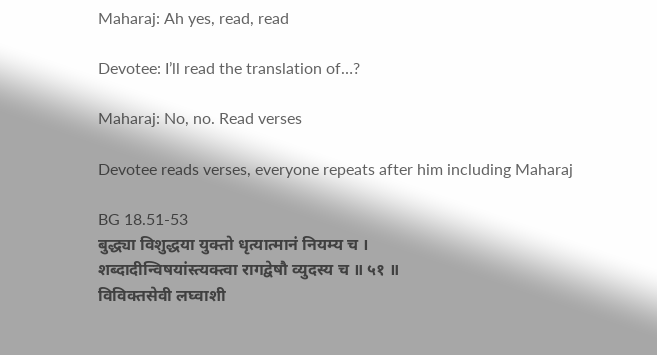Maharaj: Ah yes, read, read

Devotee: I’ll read the translation of…?

Maharaj: No, no. Read verses

Devotee reads verses, everyone repeats after him including Maharaj

BG 18.51-53
बुद्ध्या विश‍ुद्धया युक्तो धृत्यात्मानं नियम्य च ।
शब्दादीन्विषयांस्त्यक्त्वा रागद्वेषौ व्युदस्य च ॥ ५१ ॥
विविक्तसेवी लघ्वाशी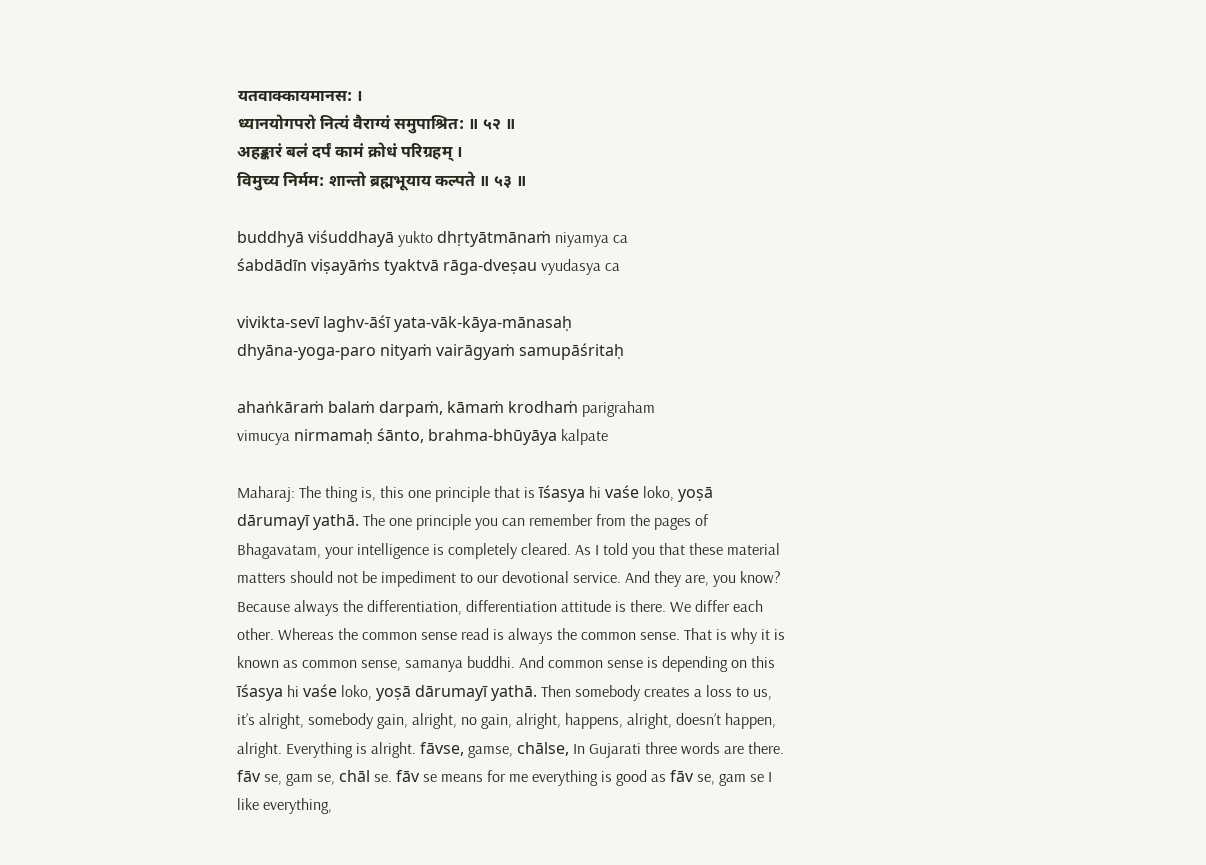यतवाक्कायमानस: ।
ध्यानयोगपरो नित्यं वैराग्यं समुपाश्रित: ॥ ५२ ॥
अहङ्कारं बलं दर्पं कामं क्रोधं परिग्रहम् ।
विमुच्य निर्मम: शान्तो ब्रह्मभूयाय कल्पते ॥ ५३ ॥

buddhyā viśuddhayā yukto dhṛtyātmānaṁ niyamya ca
śabdādīn viṣayāṁs tyaktvā rāga-dveṣau vyudasya ca

vivikta-sevī laghv-āśī yata-vāk-kāya-mānasaḥ
dhyāna-yoga-paro nityaṁ vairāgyaṁ samupāśritaḥ

ahaṅkāraṁ balaṁ darpaṁ, kāmaṁ krodhaṁ parigraham
vimucya nirmamaḥ śānto, brahma-bhūyāya kalpate

Maharaj: The thing is, this one principle that is īśasya hi vaśe loko, yoṣā dārumayī yathā. The one principle you can remember from the pages of Bhagavatam, your intelligence is completely cleared. As I told you that these material matters should not be impediment to our devotional service. And they are, you know? Because always the differentiation, differentiation attitude is there. We differ each other. Whereas the common sense read is always the common sense. That is why it is known as common sense, samanya buddhi. And common sense is depending on this īśasya hi vaśe loko, yoṣā dārumayī yathā. Then somebody creates a loss to us, it’s alright, somebody gain, alright, no gain, alright, happens, alright, doesn’t happen, alright. Everything is alright. fāvse, gamse, chālse, In Gujarati three words are there. fāv se, gam se, chāl se. fāv se means for me everything is good as fāv se, gam se I like everything,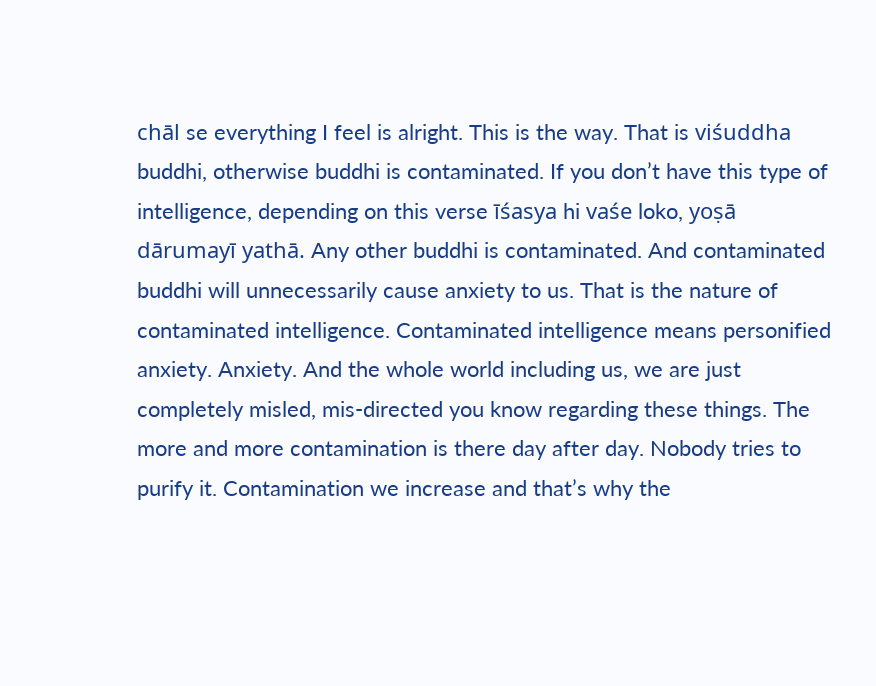chāl se everything I feel is alright. This is the way. That is viśuddha buddhi, otherwise buddhi is contaminated. If you don’t have this type of intelligence, depending on this verse īśasya hi vaśe loko, yoṣā dārumayī yathā. Any other buddhi is contaminated. And contaminated buddhi will unnecessarily cause anxiety to us. That is the nature of contaminated intelligence. Contaminated intelligence means personified anxiety. Anxiety. And the whole world including us, we are just completely misled, mis-directed you know regarding these things. The more and more contamination is there day after day. Nobody tries to purify it. Contamination we increase and that’s why the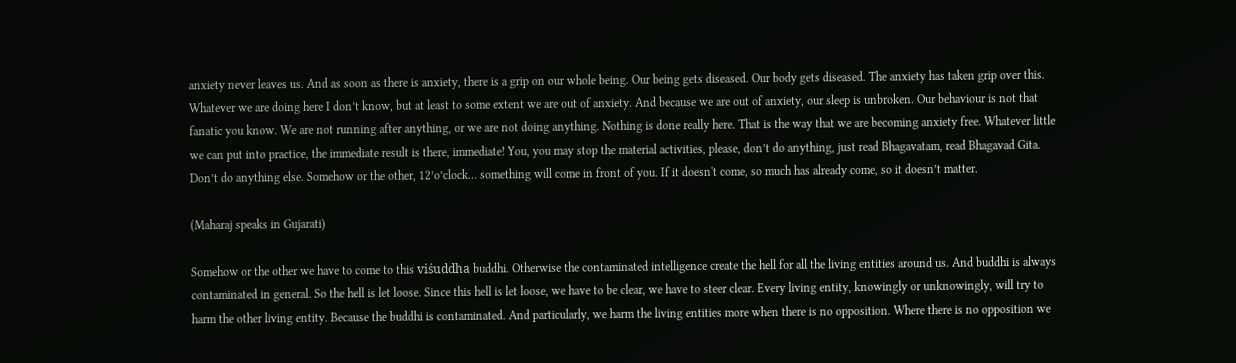anxiety never leaves us. And as soon as there is anxiety, there is a grip on our whole being. Our being gets diseased. Our body gets diseased. The anxiety has taken grip over this. Whatever we are doing here I don’t know, but at least to some extent we are out of anxiety. And because we are out of anxiety, our sleep is unbroken. Our behaviour is not that fanatic you know. We are not running after anything, or we are not doing anything. Nothing is done really here. That is the way that we are becoming anxiety free. Whatever little we can put into practice, the immediate result is there, immediate! You, you may stop the material activities, please, don’t do anything, just read Bhagavatam, read Bhagavad Gita. Don’t do anything else. Somehow or the other, 12’o’clock… something will come in front of you. If it doesn't come, so much has already come, so it doesn’t matter.

(Maharaj speaks in Gujarati)

Somehow or the other we have to come to this viśuddha buddhi. Otherwise the contaminated intelligence create the hell for all the living entities around us. And buddhi is always contaminated in general. So the hell is let loose. Since this hell is let loose, we have to be clear, we have to steer clear. Every living entity, knowingly or unknowingly, will try to harm the other living entity. Because the buddhi is contaminated. And particularly, we harm the living entities more when there is no opposition. Where there is no opposition we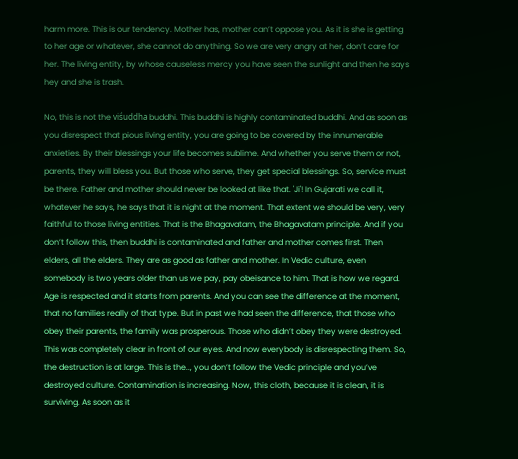harm more. This is our tendency. Mother has, mother can’t oppose you. As it is she is getting to her age or whatever, she cannot do anything. So we are very angry at her, don’t care for her. The living entity, by whose causeless mercy you have seen the sunlight and then he says hey and she is trash.

No, this is not the viśuddha buddhi. This buddhi is highly contaminated buddhi. And as soon as you disrespect that pious living entity, you are going to be covered by the innumerable anxieties. By their blessings your life becomes sublime. And whether you serve them or not, parents, they will bless you. But those who serve, they get special blessings. So, service must be there. Father and mother should never be looked at like that. 'Ji'! In Gujarati we call it, whatever he says, he says that it is night at the moment. That extent we should be very, very faithful to those living entities. That is the Bhagavatam, the Bhagavatam principle. And if you don’t follow this, then buddhi is contaminated and father and mother comes first. Then elders, all the elders. They are as good as father and mother. In Vedic culture, even somebody is two years older than us we pay, pay obeisance to him. That is how we regard. Age is respected and it starts from parents. And you can see the difference at the moment, that no families really of that type. But in past we had seen the difference, that those who obey their parents, the family was prosperous. Those who didn’t obey they were destroyed. This was completely clear in front of our eyes. And now everybody is disrespecting them. So, the destruction is at large. This is the.., you don’t follow the Vedic principle and you’ve destroyed culture. Contamination is increasing. Now, this cloth, because it is clean, it is surviving. As soon as it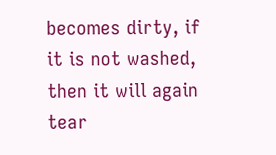becomes dirty, if it is not washed, then it will again tear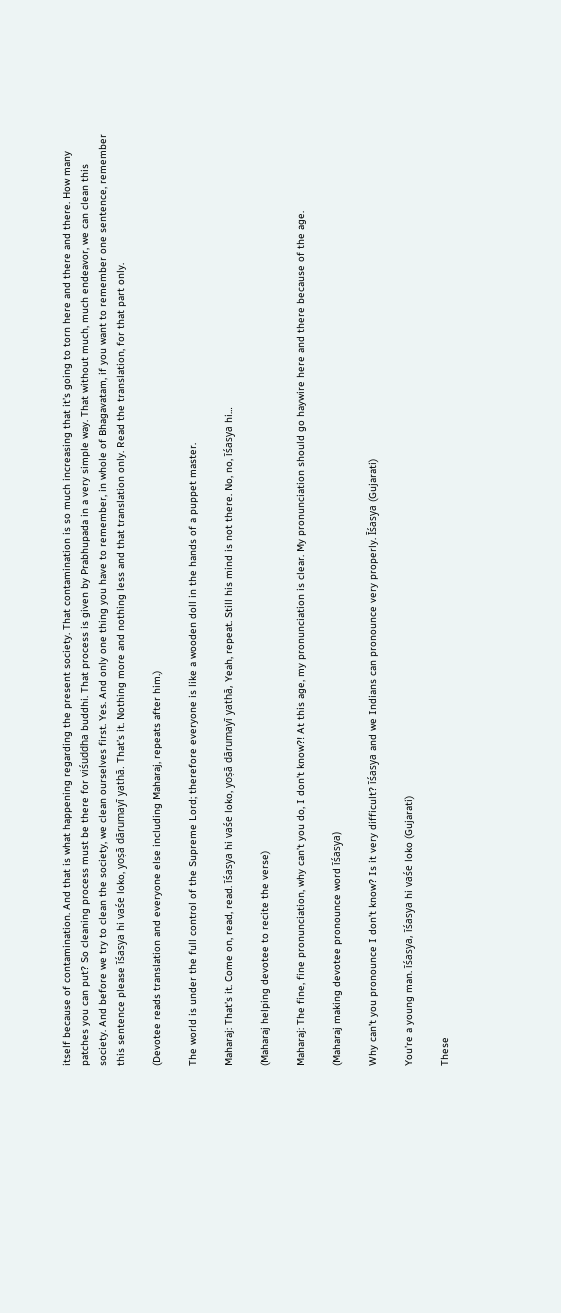itself because of contamination. And that is what happening regarding the present society. That contamination is so much increasing that it’s going to torn here and there and there. How many patches you can put? So cleaning process must be there for viśuddha buddhi. That process is given by Prabhupada in a very simple way. That without much, much endeavor, we can clean this society. And before we try to clean the society, we clean ourselves first. Yes. And only one thing you have to remember, in whole of Bhagavatam, if you want to remember one sentence, remember this sentence please īśasya hi vaśe loko, yoṣā dārumayī yathā. That’s it. Nothing more and nothing less and that translation only. Read the translation, for that part only.

(Devotee reads translation and everyone else including Maharaj, repeats after him.)

The world is under the full control of the Supreme Lord; therefore everyone is like a wooden doll in the hands of a puppet master.

Maharaj: That’s it. Come on, read, read. īśasya hi vaśe loko, yoṣā dārumayī yathā, Yeah, repeat. Still his mind is not there. No, no, īśasya hi…

(Maharaj helping devotee to recite the verse)

Maharaj: The fine, fine pronunciation, why can’t you do, I don’t know?! At this age, my pronunciation is clear. My pronunciation should go haywire here and there because of the age.

(Maharaj making devotee pronounce word īśasya)

Why can’t you pronounce I don’t know? Is it very difficult? īśasya and we Indians can pronounce very properly. Īśasya (Gujarati)

You’re a young man. īśasya, īśasya hi vaśe loko (Gujarati)

These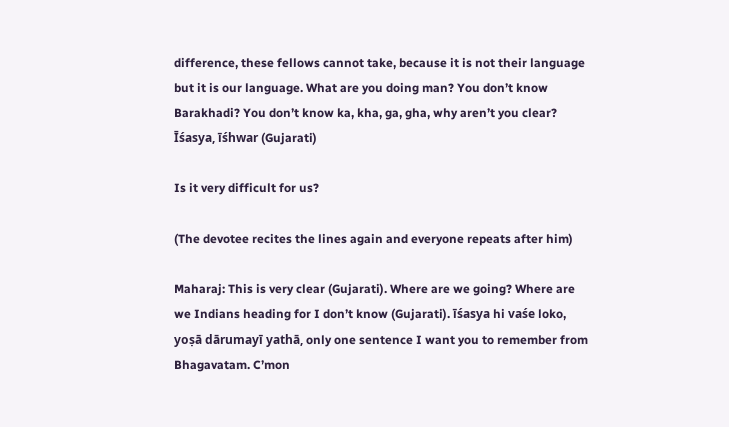difference, these fellows cannot take, because it is not their language but it is our language. What are you doing man? You don’t know Barakhadi? You don’t know ka, kha, ga, gha, why aren’t you clear? Īśasya, īśhwar (Gujarati)

Is it very difficult for us?

(The devotee recites the lines again and everyone repeats after him)

Maharaj: This is very clear (Gujarati). Where are we going? Where are we Indians heading for I don’t know (Gujarati). īśasya hi vaśe loko, yoṣā dārumayī yathā, only one sentence I want you to remember from Bhagavatam. C’mon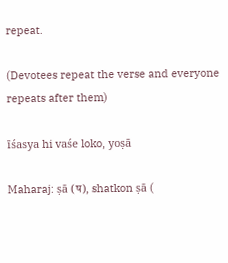repeat.

(Devotees repeat the verse and everyone repeats after them)

īśasya hi vaśe loko, yoṣā

Maharaj: ṣā (ष), shatkon ṣā (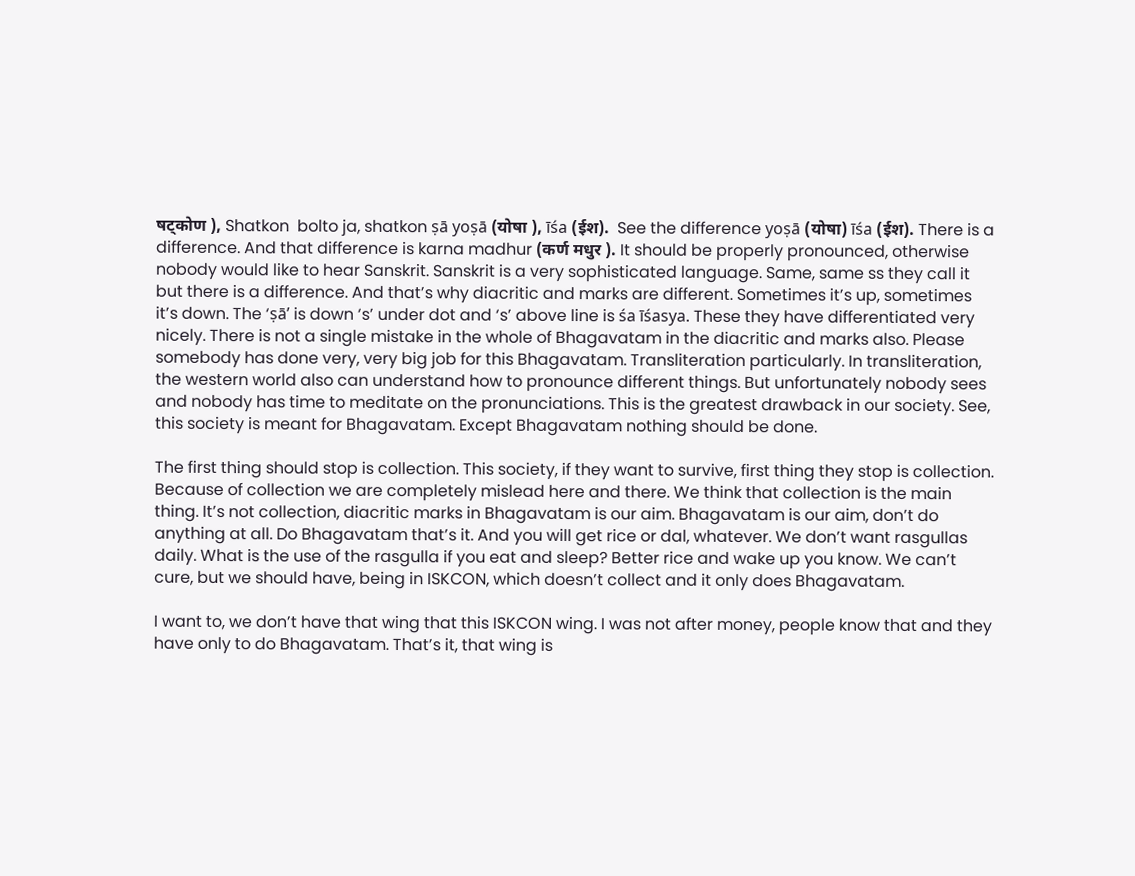षट्कोण ), Shatkon  bolto ja, shatkon ṣā yoṣā (योषा ), īśa (ईश).  See the difference yoṣā (योषा) īśa (ईश). There is a difference. And that difference is karna madhur (कर्ण मधुर ). It should be properly pronounced, otherwise nobody would like to hear Sanskrit. Sanskrit is a very sophisticated language. Same, same ss they call it but there is a difference. And that’s why diacritic and marks are different. Sometimes it’s up, sometimes it’s down. The ‘ṣā’ is down ‘s’ under dot and ‘s’ above line is śa īśasya. These they have differentiated very nicely. There is not a single mistake in the whole of Bhagavatam in the diacritic and marks also. Please somebody has done very, very big job for this Bhagavatam. Transliteration particularly. In transliteration, the western world also can understand how to pronounce different things. But unfortunately nobody sees and nobody has time to meditate on the pronunciations. This is the greatest drawback in our society. See, this society is meant for Bhagavatam. Except Bhagavatam nothing should be done.

The first thing should stop is collection. This society, if they want to survive, first thing they stop is collection. Because of collection we are completely mislead here and there. We think that collection is the main thing. It’s not collection, diacritic marks in Bhagavatam is our aim. Bhagavatam is our aim, don’t do anything at all. Do Bhagavatam that’s it. And you will get rice or dal, whatever. We don’t want rasgullas daily. What is the use of the rasgulla if you eat and sleep? Better rice and wake up you know. We can’t cure, but we should have, being in ISKCON, which doesn’t collect and it only does Bhagavatam.

I want to, we don’t have that wing that this ISKCON wing. I was not after money, people know that and they have only to do Bhagavatam. That’s it, that wing is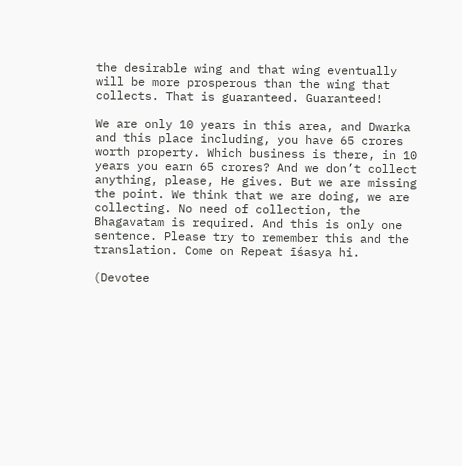the desirable wing and that wing eventually will be more prosperous than the wing that collects. That is guaranteed. Guaranteed!

We are only 10 years in this area, and Dwarka and this place including, you have 65 crores worth property. Which business is there, in 10 years you earn 65 crores? And we don’t collect anything, please, He gives. But we are missing the point. We think that we are doing, we are collecting. No need of collection, the Bhagavatam is required. And this is only one sentence. Please try to remember this and the translation. Come on Repeat īśasya hi.

(Devotee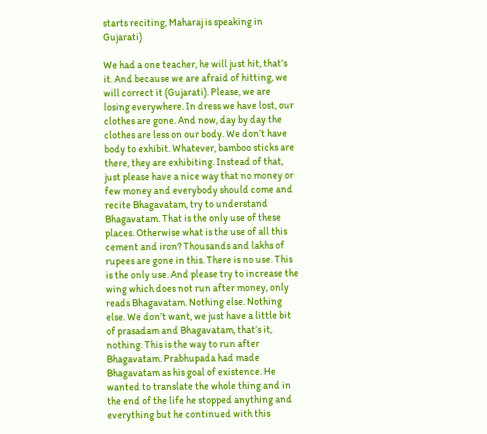starts reciting, Maharaj is speaking in Gujarati)

We had a one teacher, he will just hit, that’s it. And because we are afraid of hitting, we will correct it (Gujarati). Please, we are losing everywhere. In dress we have lost, our clothes are gone. And now, day by day the clothes are less on our body. We don’t have  body to exhibit. Whatever, bamboo sticks are there, they are exhibiting. Instead of that, just please have a nice way that no money or few money and everybody should come and recite Bhagavatam, try to understand Bhagavatam. That is the only use of these places. Otherwise what is the use of all this cement and iron? Thousands and lakhs of rupees are gone in this. There is no use. This is the only use. And please try to increase the wing which does not run after money, only reads Bhagavatam. Nothing else. Nothing else. We don’t want, we just have a little bit of prasadam and Bhagavatam, that’s it, nothing. This is the way to run after Bhagavatam. Prabhupada had made Bhagavatam as his goal of existence. He wanted to translate the whole thing and in the end of the life he stopped anything and everything but he continued with this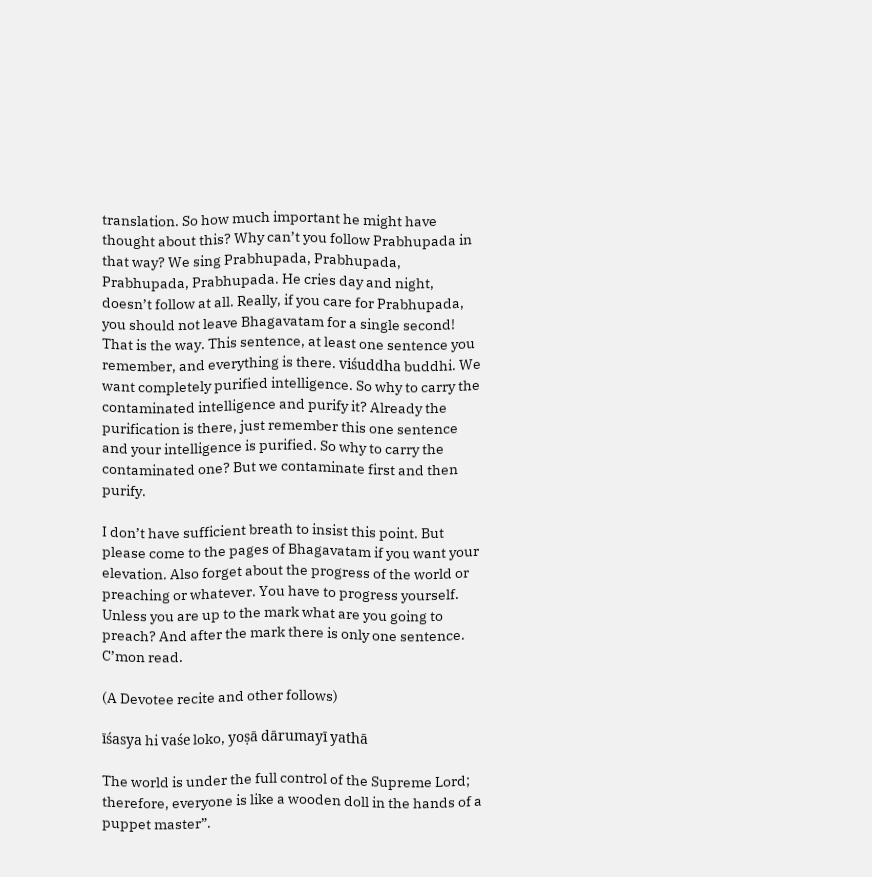translation. So how much important he might have thought about this? Why can’t you follow Prabhupada in that way? We sing Prabhupada, Prabhupada, Prabhupada, Prabhupada. He cries day and night, doesn’t follow at all. Really, if you care for Prabhupada, you should not leave Bhagavatam for a single second! That is the way. This sentence, at least one sentence you remember, and everything is there. viśuddha buddhi. We want completely purified intelligence. So why to carry the contaminated intelligence and purify it? Already the purification is there, just remember this one sentence and your intelligence is purified. So why to carry the contaminated one? But we contaminate first and then purify.

I don’t have sufficient breath to insist this point. But please come to the pages of Bhagavatam if you want your elevation. Also forget about the progress of the world or preaching or whatever. You have to progress yourself. Unless you are up to the mark what are you going to preach? And after the mark there is only one sentence. C’mon read.

(A Devotee recite and other follows)

īśasya hi vaśe loko, yoṣā dārumayī yathā

The world is under the full control of the Supreme Lord; therefore, everyone is like a wooden doll in the hands of a puppet master”.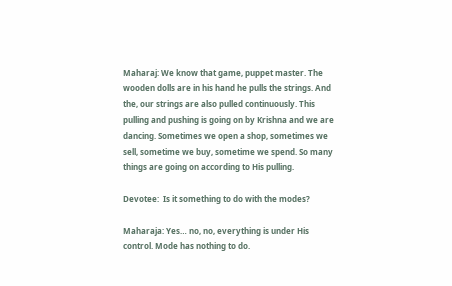Maharaj: We know that game, puppet master. The wooden dolls are in his hand he pulls the strings. And the, our strings are also pulled continuously. This pulling and pushing is going on by Krishna and we are dancing. Sometimes we open a shop, sometimes we sell, sometime we buy, sometime we spend. So many things are going on according to His pulling.

Devotee:  Is it something to do with the modes?

Maharaja: Yes… no, no, everything is under His control. Mode has nothing to do.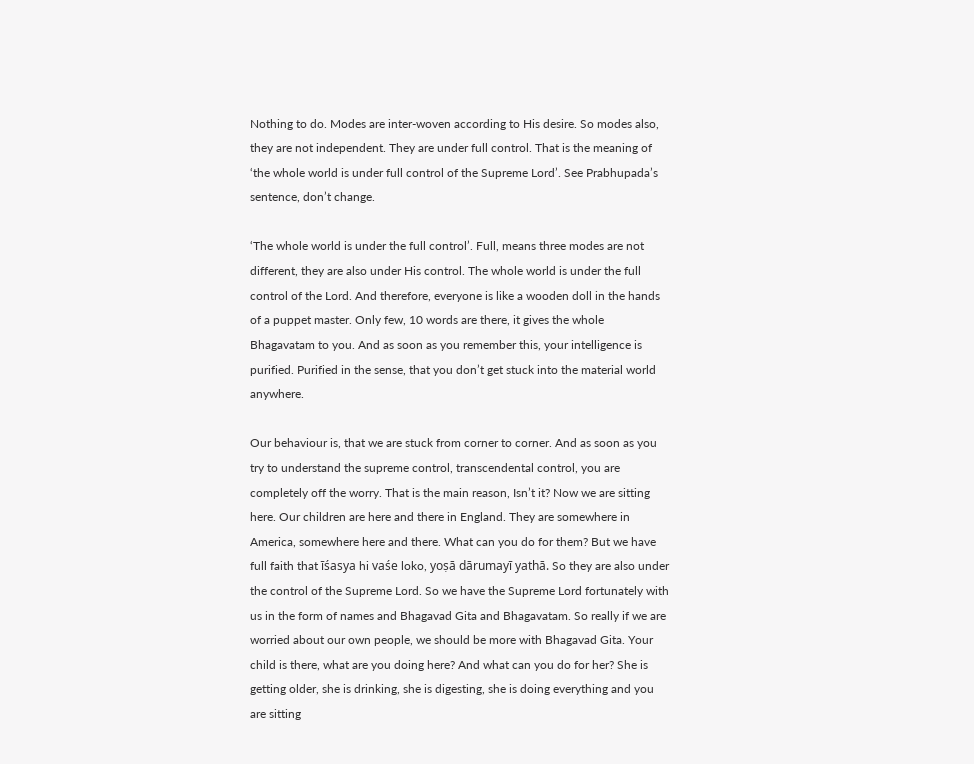Nothing to do. Modes are inter-woven according to His desire. So modes also, they are not independent. They are under full control. That is the meaning of ‘the whole world is under full control of the Supreme Lord’. See Prabhupada’s sentence, don’t change.

‘The whole world is under the full control’. Full, means three modes are not different, they are also under His control. The whole world is under the full control of the Lord. And therefore, everyone is like a wooden doll in the hands of a puppet master. Only few, 10 words are there, it gives the whole Bhagavatam to you. And as soon as you remember this, your intelligence is purified. Purified in the sense, that you don’t get stuck into the material world anywhere.

Our behaviour is, that we are stuck from corner to corner. And as soon as you try to understand the supreme control, transcendental control, you are completely off the worry. That is the main reason, Isn’t it? Now we are sitting here. Our children are here and there in England. They are somewhere in America, somewhere here and there. What can you do for them? But we have full faith that īśasya hi vaśe loko, yoṣā dārumayī yathā. So they are also under the control of the Supreme Lord. So we have the Supreme Lord fortunately with us in the form of names and Bhagavad Gita and Bhagavatam. So really if we are worried about our own people, we should be more with Bhagavad Gita. Your child is there, what are you doing here? And what can you do for her? She is getting older, she is drinking, she is digesting, she is doing everything and you are sitting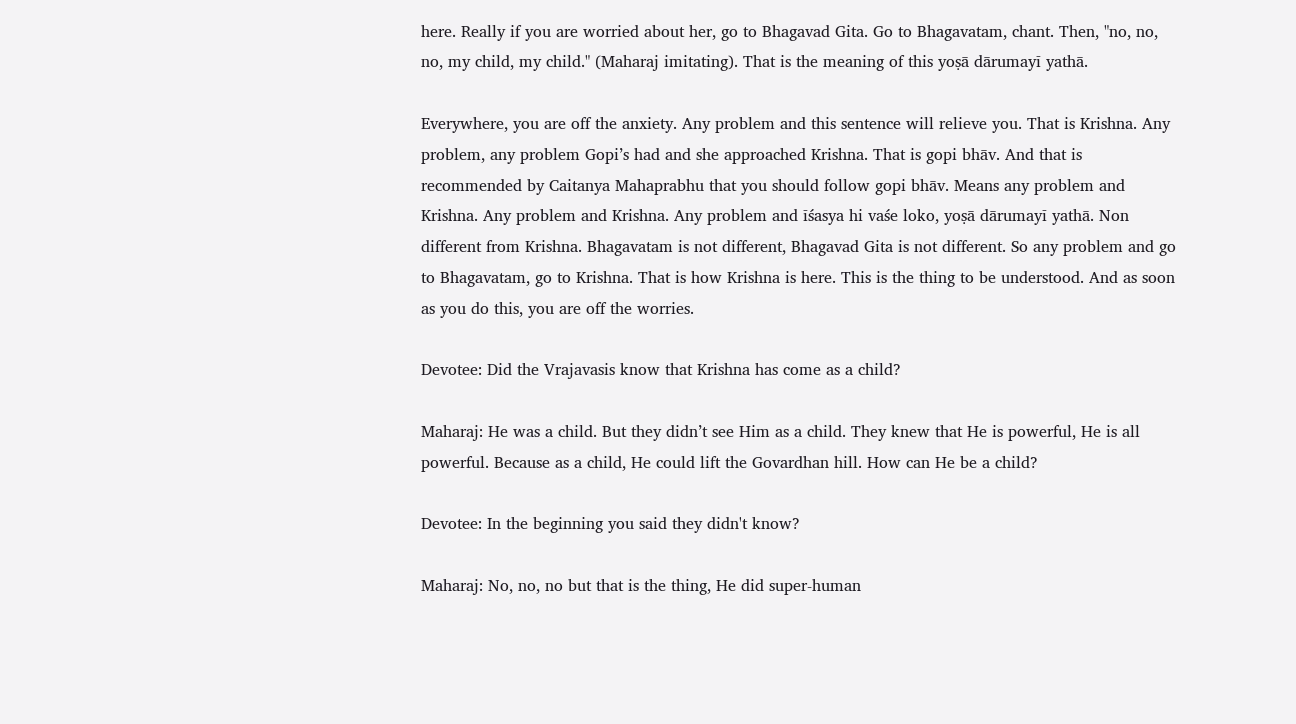here. Really if you are worried about her, go to Bhagavad Gita. Go to Bhagavatam, chant. Then, "no, no, no, my child, my child." (Maharaj imitating). That is the meaning of this yoṣā dārumayī yathā.

Everywhere, you are off the anxiety. Any problem and this sentence will relieve you. That is Krishna. Any problem, any problem Gopi’s had and she approached Krishna. That is gopi bhāv. And that is recommended by Caitanya Mahaprabhu that you should follow gopi bhāv. Means any problem and Krishna. Any problem and Krishna. Any problem and īśasya hi vaśe loko, yoṣā dārumayī yathā. Non different from Krishna. Bhagavatam is not different, Bhagavad Gita is not different. So any problem and go to Bhagavatam, go to Krishna. That is how Krishna is here. This is the thing to be understood. And as soon as you do this, you are off the worries.

Devotee: Did the Vrajavasis know that Krishna has come as a child?

Maharaj: He was a child. But they didn’t see Him as a child. They knew that He is powerful, He is all powerful. Because as a child, He could lift the Govardhan hill. How can He be a child?

Devotee: In the beginning you said they didn't know?

Maharaj: No, no, no but that is the thing, He did super-human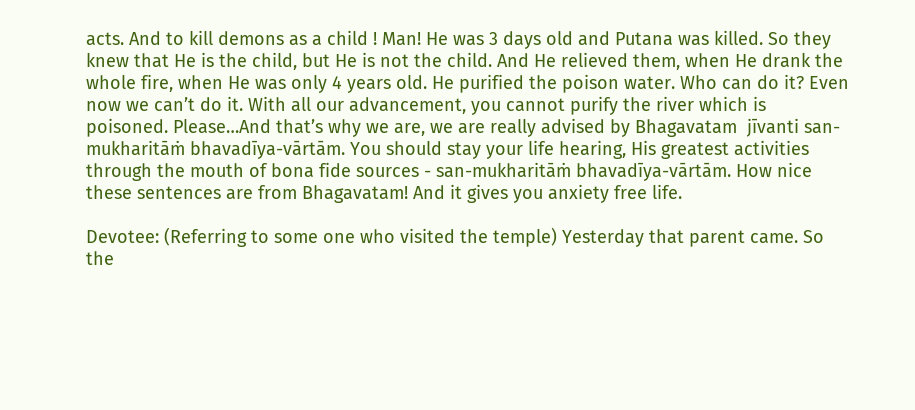acts. And to kill demons as a child ! Man! He was 3 days old and Putana was killed. So they knew that He is the child, but He is not the child. And He relieved them, when He drank the whole fire, when He was only 4 years old. He purified the poison water. Who can do it? Even now we can’t do it. With all our advancement, you cannot purify the river which is poisoned. Please…And that’s why we are, we are really advised by Bhagavatam  jīvanti san-mukharitāṁ bhavadīya-vārtām. You should stay your life hearing, His greatest activities through the mouth of bona fide sources - san-mukharitāṁ bhavadīya-vārtām. How nice these sentences are from Bhagavatam! And it gives you anxiety free life.

Devotee: (Referring to some one who visited the temple) Yesterday that parent came. So the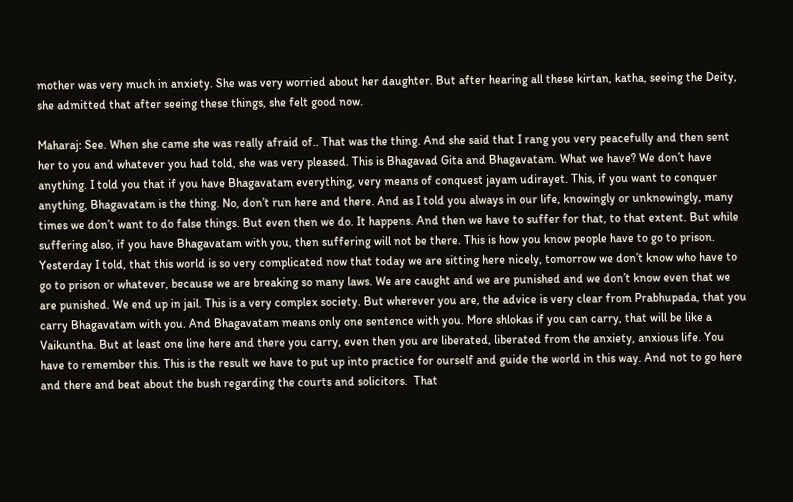mother was very much in anxiety. She was very worried about her daughter. But after hearing all these kirtan, katha, seeing the Deity, she admitted that after seeing these things, she felt good now.

Maharaj: See. When she came she was really afraid of.. That was the thing. And she said that I rang you very peacefully and then sent her to you and whatever you had told, she was very pleased. This is Bhagavad Gita and Bhagavatam. What we have? We don’t have anything. I told you that if you have Bhagavatam everything, very means of conquest jayam udirayet. This, if you want to conquer anything, Bhagavatam is the thing. No, don’t run here and there. And as I told you always in our life, knowingly or unknowingly, many times we don’t want to do false things. But even then we do. It happens. And then we have to suffer for that, to that extent. But while suffering also, if you have Bhagavatam with you, then suffering will not be there. This is how you know people have to go to prison. Yesterday I told, that this world is so very complicated now that today we are sitting here nicely, tomorrow we don’t know who have to go to prison or whatever, because we are breaking so many laws. We are caught and we are punished and we don’t know even that we are punished. We end up in jail. This is a very complex society. But wherever you are, the advice is very clear from Prabhupada, that you carry Bhagavatam with you. And Bhagavatam means only one sentence with you. More shlokas if you can carry, that will be like a Vaikuntha. But at least one line here and there you carry, even then you are liberated, liberated from the anxiety, anxious life. You have to remember this. This is the result we have to put up into practice for ourself and guide the world in this way. And not to go here and there and beat about the bush regarding the courts and solicitors.  That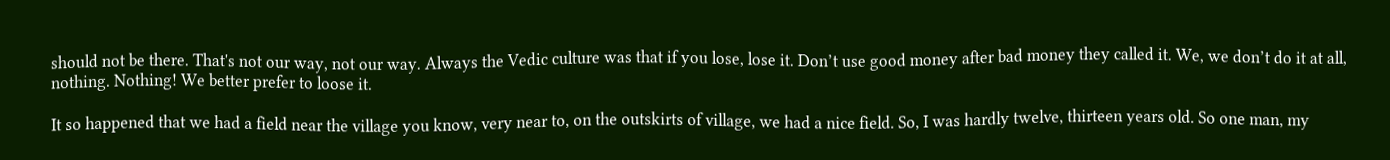should not be there. That's not our way, not our way. Always the Vedic culture was that if you lose, lose it. Don’t use good money after bad money they called it. We, we don’t do it at all, nothing. Nothing! We better prefer to loose it.

It so happened that we had a field near the village you know, very near to, on the outskirts of village, we had a nice field. So, I was hardly twelve, thirteen years old. So one man, my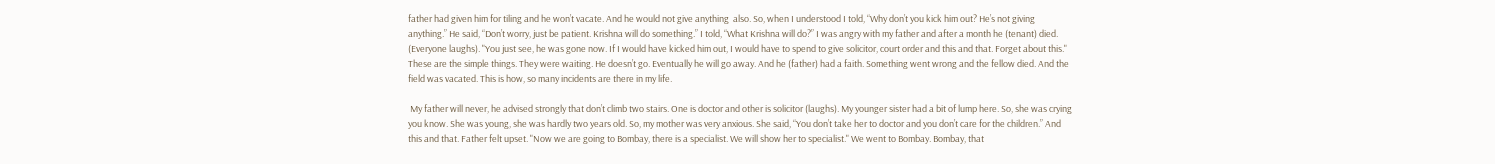father had given him for tiling and he won’t vacate. And he would not give anything  also. So, when I understood I told, “Why don’t you kick him out? He’s not giving anything.” He said, “Don’t worry, just be patient. Krishna will do something.” I told, “What Krishna will do?” I was angry with my father and after a month he (tenant) died. (Everyone laughs). "You just see, he was gone now. If I would have kicked him out, I would have to spend to give solicitor, court order and this and that. Forget about this." These are the simple things. They were waiting. He doesn’t go. Eventually he will go away. And he (father) had a faith. Something went wrong and the fellow died. And the field was vacated. This is how, so many incidents are there in my life.

 My father will never, he advised strongly that don’t climb two stairs. One is doctor and other is solicitor (laughs). My younger sister had a bit of lump here. So, she was crying you know. She was young, she was hardly two years old. So, my mother was very anxious. She said, “You don’t take her to doctor and you don’t care for the children.” And this and that. Father felt upset. "Now we are going to Bombay, there is a specialist. We will show her to specialist." We went to Bombay. Bombay, that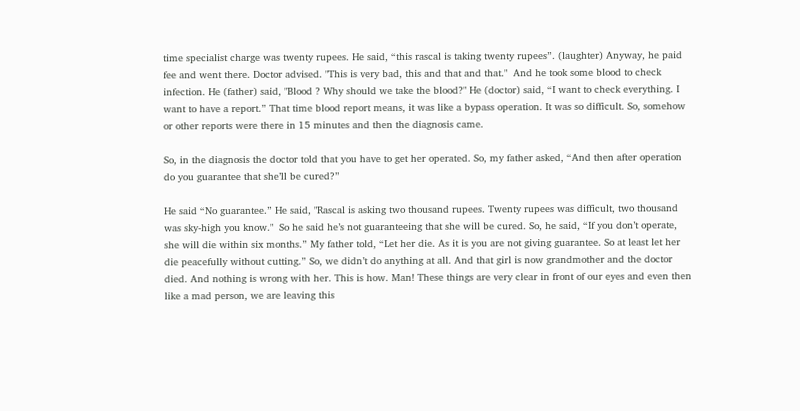time specialist charge was twenty rupees. He said, “this rascal is taking twenty rupees”. (laughter) Anyway, he paid fee and went there. Doctor advised. "This is very bad, this and that and that."  And he took some blood to check infection. He (father) said, "Blood ? Why should we take the blood?" He (doctor) said, “I want to check everything. I want to have a report.” That time blood report means, it was like a bypass operation. It was so difficult. So, somehow or other reports were there in 15 minutes and then the diagnosis came.

So, in the diagnosis the doctor told that you have to get her operated. So, my father asked, “And then after operation do you guarantee that she’ll be cured?”

He said “No guarantee.” He said, "Rascal is asking two thousand rupees. Twenty rupees was difficult, two thousand was sky-high you know."  So he said he’s not guaranteeing that she will be cured. So, he said, “If you don’t operate, she will die within six months.” My father told, “Let her die. As it is you are not giving guarantee. So at least let her die peacefully without cutting.” So, we didn’t do anything at all. And that girl is now grandmother and the doctor died. And nothing is wrong with her. This is how. Man! These things are very clear in front of our eyes and even then like a mad person, we are leaving this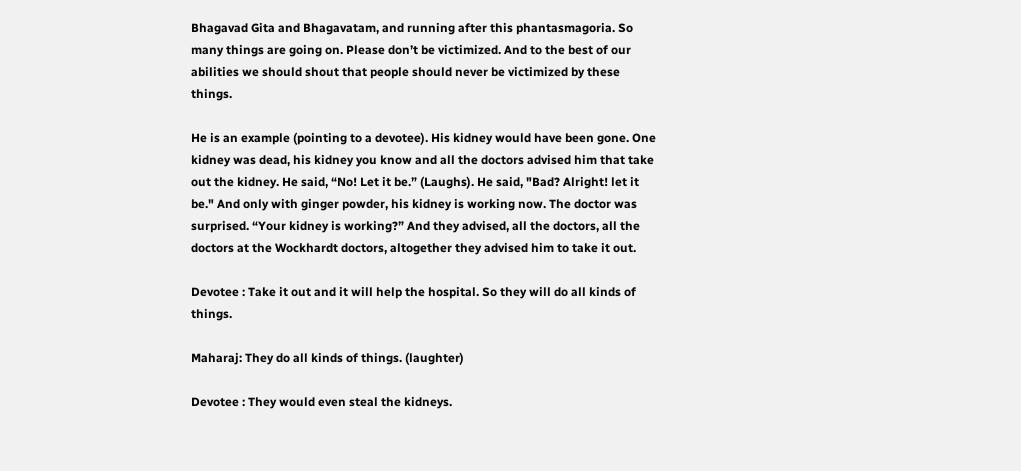Bhagavad Gita and Bhagavatam, and running after this phantasmagoria. So many things are going on. Please don’t be victimized. And to the best of our abilities we should shout that people should never be victimized by these things.

He is an example (pointing to a devotee). His kidney would have been gone. One kidney was dead, his kidney you know and all the doctors advised him that take out the kidney. He said, “No! Let it be.” (Laughs). He said, "Bad? Alright! let it be." And only with ginger powder, his kidney is working now. The doctor was surprised. “Your kidney is working?” And they advised, all the doctors, all the doctors at the Wockhardt doctors, altogether they advised him to take it out.

Devotee : Take it out and it will help the hospital. So they will do all kinds of things.

Maharaj: They do all kinds of things. (laughter)

Devotee : They would even steal the kidneys.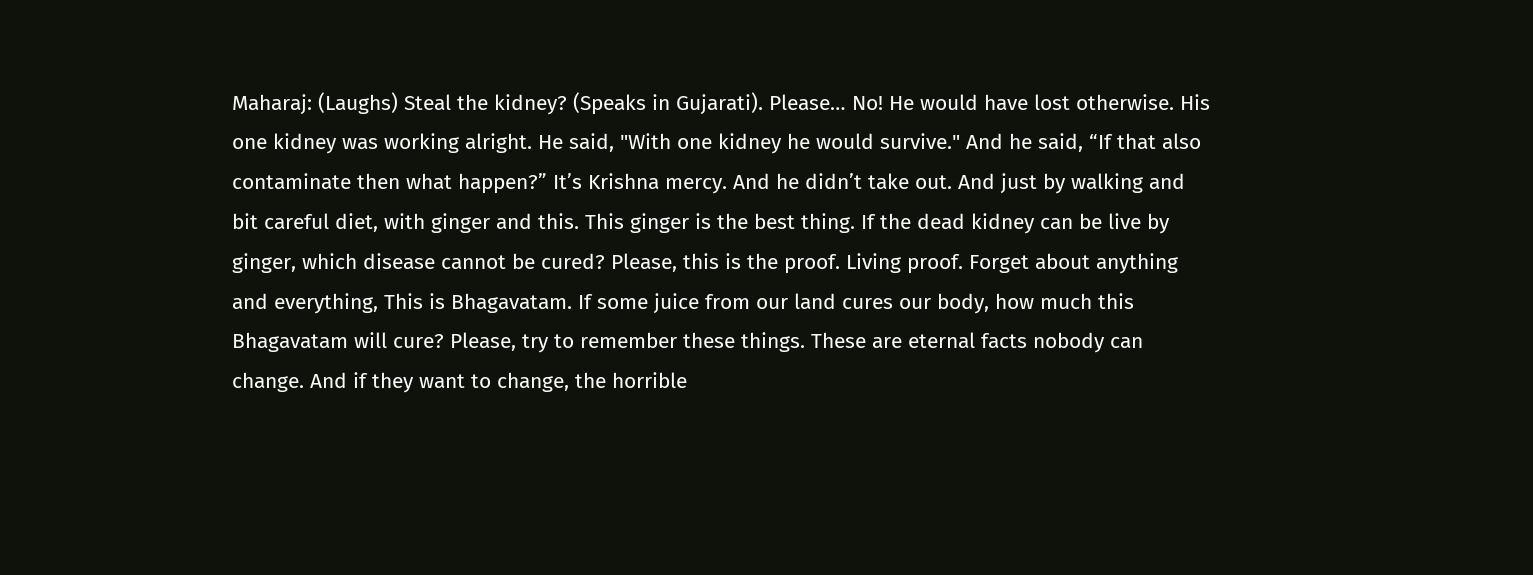Maharaj: (Laughs) Steal the kidney? (Speaks in Gujarati). Please… No! He would have lost otherwise. His one kidney was working alright. He said, "With one kidney he would survive." And he said, “If that also contaminate then what happen?” It’s Krishna mercy. And he didn’t take out. And just by walking and bit careful diet, with ginger and this. This ginger is the best thing. If the dead kidney can be live by ginger, which disease cannot be cured? Please, this is the proof. Living proof. Forget about anything and everything, This is Bhagavatam. If some juice from our land cures our body, how much this Bhagavatam will cure? Please, try to remember these things. These are eternal facts nobody can change. And if they want to change, the horrible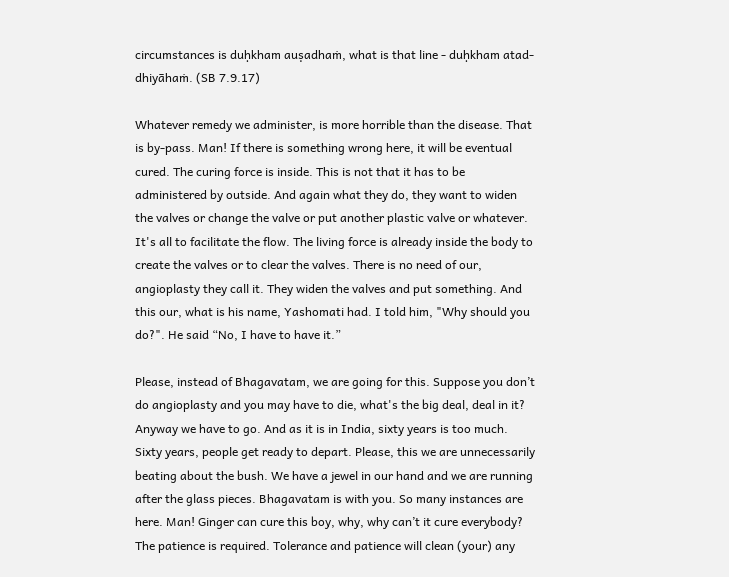circumstances is duḥkham auṣadhaṁ, what is that line - duḥkham atad-dhiyāhaṁ. (SB 7.9.17)

Whatever remedy we administer, is more horrible than the disease. That is by-pass. Man! If there is something wrong here, it will be eventual cured. The curing force is inside. This is not that it has to be administered by outside. And again what they do, they want to widen the valves or change the valve or put another plastic valve or whatever. It's all to facilitate the flow. The living force is already inside the body to create the valves or to clear the valves. There is no need of our, angioplasty they call it. They widen the valves and put something. And this our, what is his name, Yashomati had. I told him, "Why should you do?". He said “No, I have to have it.”

Please, instead of Bhagavatam, we are going for this. Suppose you don’t do angioplasty and you may have to die, what's the big deal, deal in it? Anyway we have to go. And as it is in India, sixty years is too much. Sixty years, people get ready to depart. Please, this we are unnecessarily beating about the bush. We have a jewel in our hand and we are running after the glass pieces. Bhagavatam is with you. So many instances are here. Man! Ginger can cure this boy, why, why can’t it cure everybody? The patience is required. Tolerance and patience will clean (your) any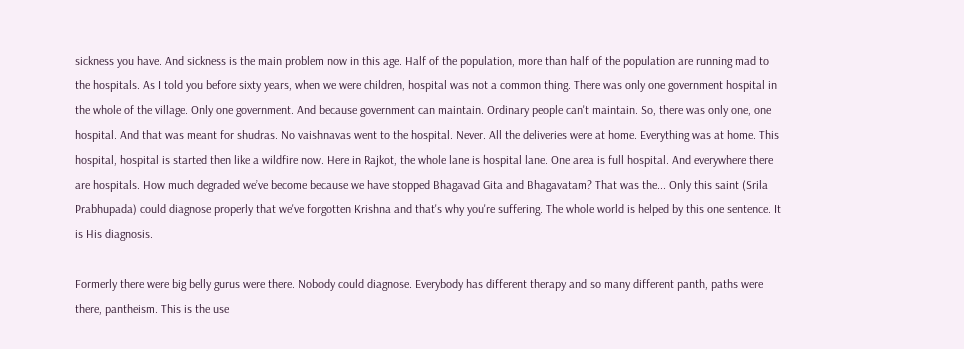sickness you have. And sickness is the main problem now in this age. Half of the population, more than half of the population are running mad to the hospitals. As I told you before sixty years, when we were children, hospital was not a common thing. There was only one government hospital in the whole of the village. Only one government. And because government can maintain. Ordinary people can't maintain. So, there was only one, one hospital. And that was meant for shudras. No vaishnavas went to the hospital. Never. All the deliveries were at home. Everything was at home. This hospital, hospital is started then like a wildfire now. Here in Rajkot, the whole lane is hospital lane. One area is full hospital. And everywhere there are hospitals. How much degraded we’ve become because we have stopped Bhagavad Gita and Bhagavatam? That was the... Only this saint (Srila Prabhupada) could diagnose properly that we've forgotten Krishna and that's why you're suffering. The whole world is helped by this one sentence. It is His diagnosis.

Formerly there were big belly gurus were there. Nobody could diagnose. Everybody has different therapy and so many different panth, paths were there, pantheism. This is the use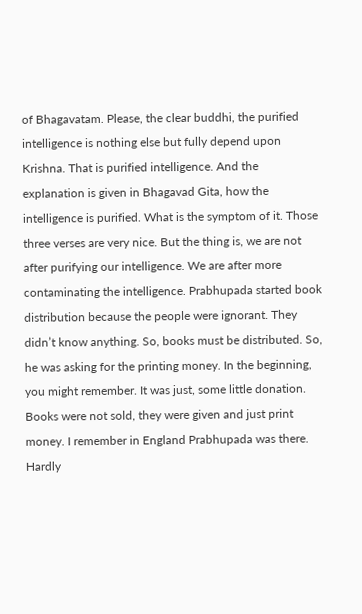of Bhagavatam. Please, the clear buddhi, the purified intelligence is nothing else but fully depend upon Krishna. That is purified intelligence. And the explanation is given in Bhagavad Gita, how the intelligence is purified. What is the symptom of it. Those three verses are very nice. But the thing is, we are not after purifying our intelligence. We are after more contaminating the intelligence. Prabhupada started book distribution because the people were ignorant. They didn’t know anything. So, books must be distributed. So, he was asking for the printing money. In the beginning, you might remember. It was just, some little donation. Books were not sold, they were given and just print money. I remember in England Prabhupada was there. Hardly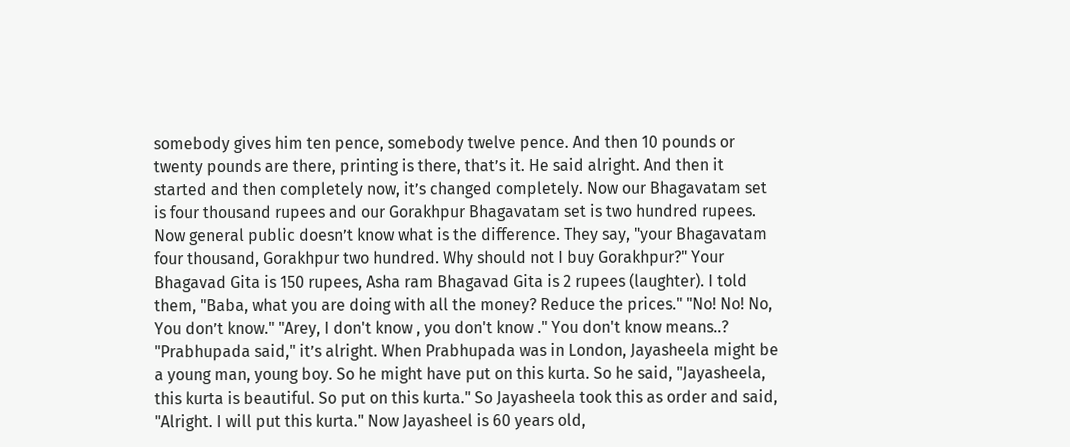somebody gives him ten pence, somebody twelve pence. And then 10 pounds or twenty pounds are there, printing is there, that’s it. He said alright. And then it started and then completely now, it’s changed completely. Now our Bhagavatam set is four thousand rupees and our Gorakhpur Bhagavatam set is two hundred rupees. Now general public doesn’t know what is the difference. They say, "your Bhagavatam four thousand, Gorakhpur two hundred. Why should not I buy Gorakhpur?" Your Bhagavad Gita is 150 rupees, Asha ram Bhagavad Gita is 2 rupees (laughter). I told them, "Baba, what you are doing with all the money? Reduce the prices." "No! No! No, You don’t know." "Arey, I don't know , you don't know ." You don't know means..? "Prabhupada said," it’s alright. When Prabhupada was in London, Jayasheela might be a young man, young boy. So he might have put on this kurta. So he said, "Jayasheela, this kurta is beautiful. So put on this kurta." So Jayasheela took this as order and said, "Alright. I will put this kurta." Now Jayasheel is 60 years old,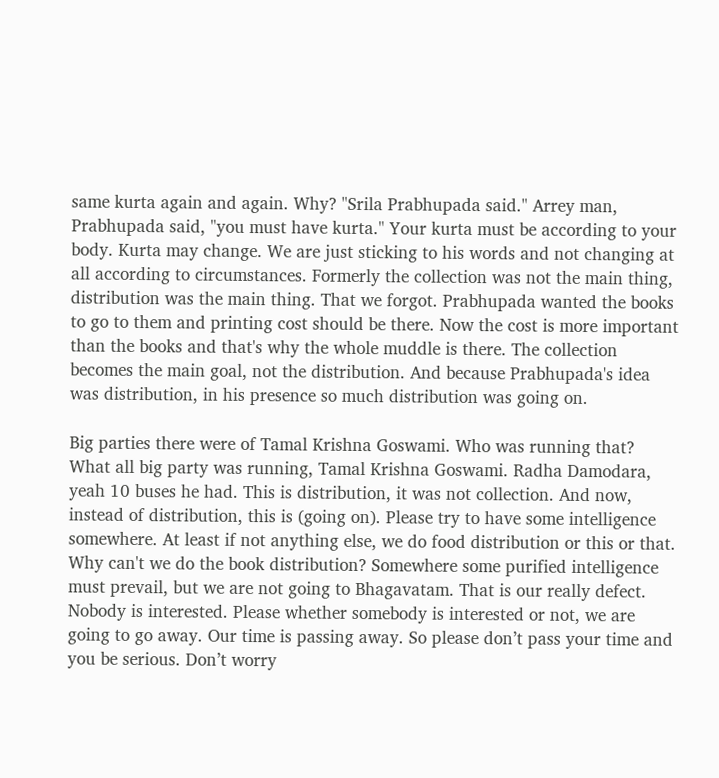same kurta again and again. Why? "Srila Prabhupada said." Arrey man, Prabhupada said, "you must have kurta." Your kurta must be according to your body. Kurta may change. We are just sticking to his words and not changing at all according to circumstances. Formerly the collection was not the main thing, distribution was the main thing. That we forgot. Prabhupada wanted the books to go to them and printing cost should be there. Now the cost is more important than the books and that's why the whole muddle is there. The collection becomes the main goal, not the distribution. And because Prabhupada's idea was distribution, in his presence so much distribution was going on.

Big parties there were of Tamal Krishna Goswami. Who was running that? What all big party was running, Tamal Krishna Goswami. Radha Damodara, yeah 10 buses he had. This is distribution, it was not collection. And now, instead of distribution, this is (going on). Please try to have some intelligence somewhere. At least if not anything else, we do food distribution or this or that. Why can't we do the book distribution? Somewhere some purified intelligence must prevail, but we are not going to Bhagavatam. That is our really defect. Nobody is interested. Please whether somebody is interested or not, we are going to go away. Our time is passing away. So please don’t pass your time and you be serious. Don’t worry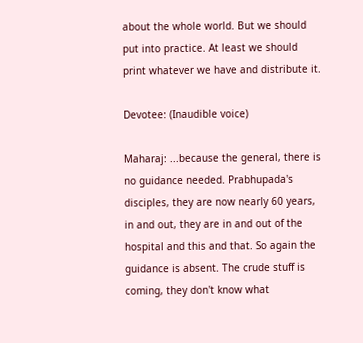about the whole world. But we should put into practice. At least we should print whatever we have and distribute it.

Devotee: (Inaudible voice)

Maharaj: ...because the general, there is no guidance needed. Prabhupada's disciples, they are now nearly 60 years, in and out, they are in and out of the hospital and this and that. So again the guidance is absent. The crude stuff is coming, they don't know what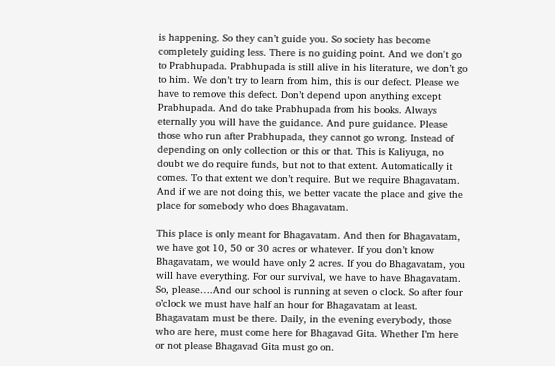is happening. So they can’t guide you. So society has become completely guiding less. There is no guiding point. And we don't go to Prabhupada. Prabhupada is still alive in his literature, we don’t go to him. We don’t try to learn from him, this is our defect. Please we have to remove this defect. Don’t depend upon anything except Prabhupada. And do take Prabhupada from his books. Always eternally you will have the guidance. And pure guidance. Please those who run after Prabhupada, they cannot go wrong. Instead of depending on only collection or this or that. This is Kaliyuga, no doubt we do require funds, but not to that extent. Automatically it comes. To that extent we don’t require. But we require Bhagavatam. And if we are not doing this, we better vacate the place and give the place for somebody who does Bhagavatam.

This place is only meant for Bhagavatam. And then for Bhagavatam, we have got 10, 50 or 30 acres or whatever. If you don’t know Bhagavatam, we would have only 2 acres. If you do Bhagavatam, you will have everything. For our survival, we have to have Bhagavatam. So, please….And our school is running at seven o clock. So after four o’clock we must have half an hour for Bhagavatam at least. Bhagavatam must be there. Daily, in the evening everybody, those who are here, must come here for Bhagavad Gita. Whether I’m here or not please Bhagavad Gita must go on.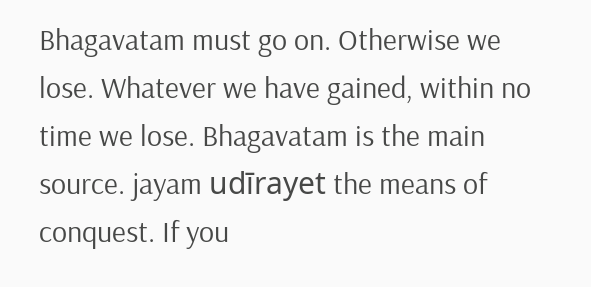Bhagavatam must go on. Otherwise we lose. Whatever we have gained, within no time we lose. Bhagavatam is the main source. jayam udīrayet the means of conquest. If you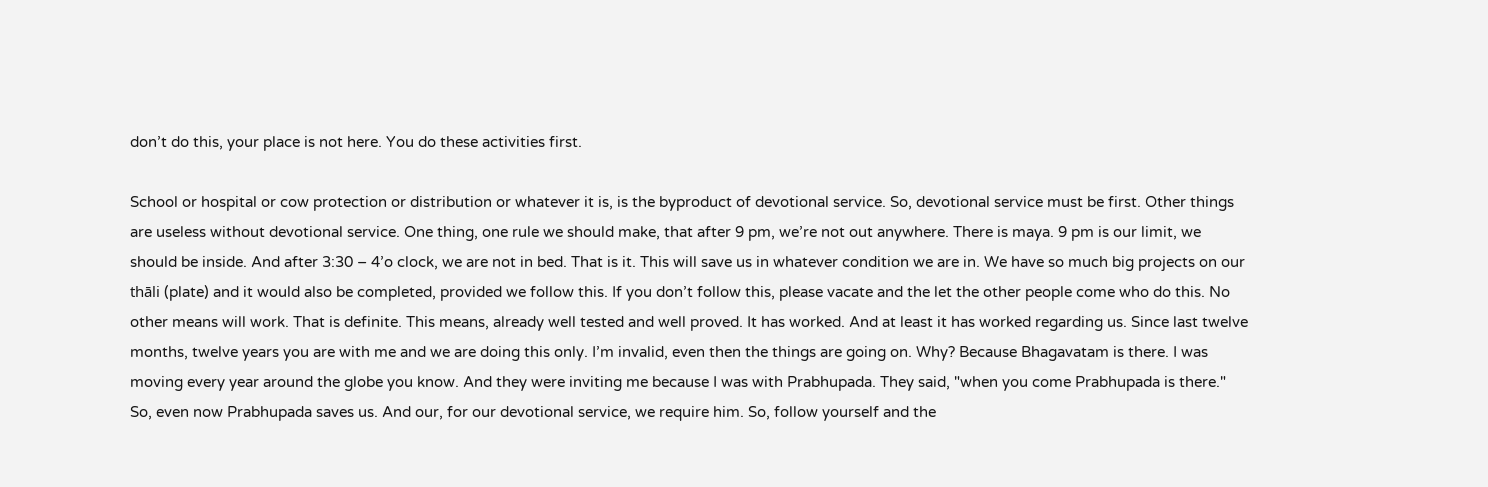don’t do this, your place is not here. You do these activities first.

School or hospital or cow protection or distribution or whatever it is, is the byproduct of devotional service. So, devotional service must be first. Other things are useless without devotional service. One thing, one rule we should make, that after 9 pm, we’re not out anywhere. There is maya. 9 pm is our limit, we should be inside. And after 3:30 – 4’o clock, we are not in bed. That is it. This will save us in whatever condition we are in. We have so much big projects on our thāli (plate) and it would also be completed, provided we follow this. If you don’t follow this, please vacate and the let the other people come who do this. No other means will work. That is definite. This means, already well tested and well proved. It has worked. And at least it has worked regarding us. Since last twelve months, twelve years you are with me and we are doing this only. I’m invalid, even then the things are going on. Why? Because Bhagavatam is there. I was moving every year around the globe you know. And they were inviting me because I was with Prabhupada. They said, "when you come Prabhupada is there." So, even now Prabhupada saves us. And our, for our devotional service, we require him. So, follow yourself and the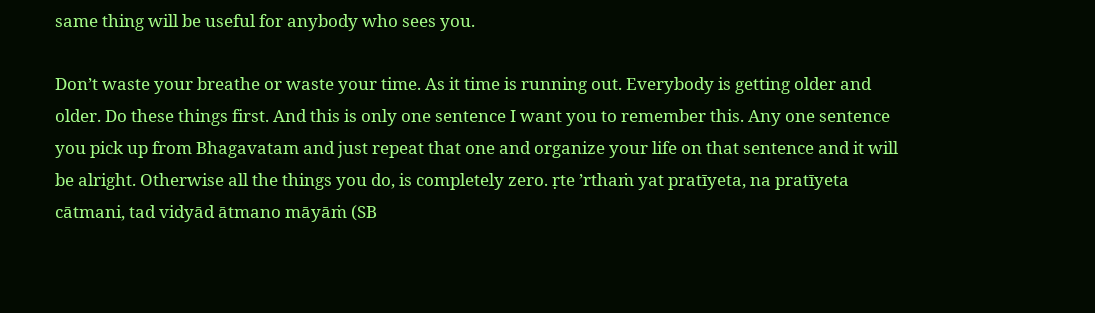same thing will be useful for anybody who sees you.

Don’t waste your breathe or waste your time. As it time is running out. Everybody is getting older and older. Do these things first. And this is only one sentence I want you to remember this. Any one sentence you pick up from Bhagavatam and just repeat that one and organize your life on that sentence and it will be alright. Otherwise all the things you do, is completely zero. ṛte ’rthaṁ yat pratīyeta, na pratīyeta cātmani, tad vidyād ātmano māyāṁ (SB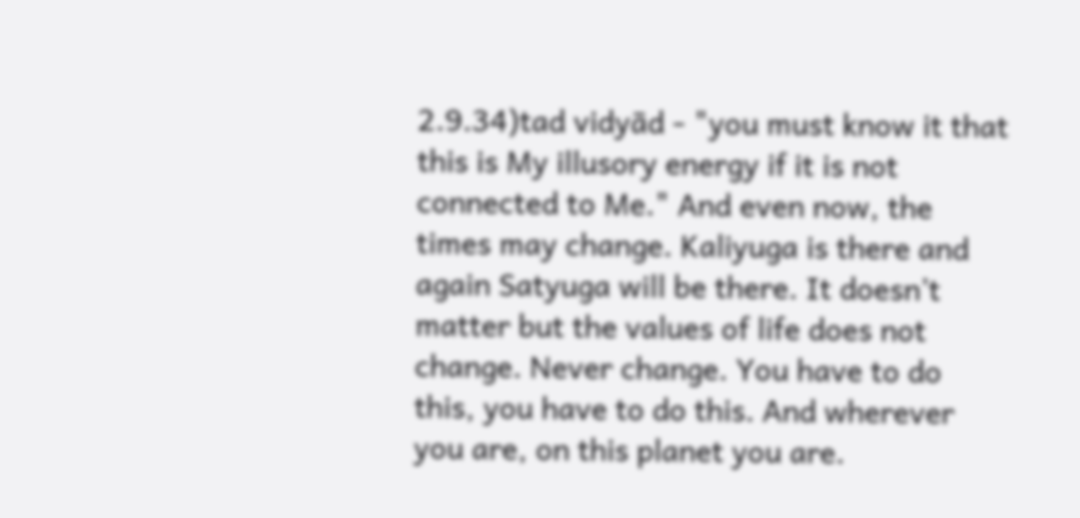2.9.34)tad vidyād - "you must know it that this is My illusory energy if it is not connected to Me." And even now, the times may change. Kaliyuga is there and again Satyuga will be there. It doesn’t matter but the values of life does not change. Never change. You have to do this, you have to do this. And wherever you are, on this planet you are.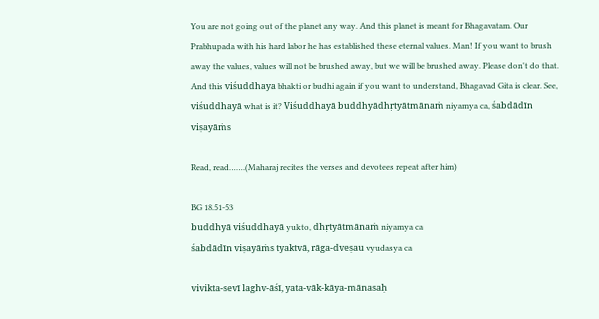You are not going out of the planet any way. And this planet is meant for Bhagavatam. Our Prabhupada with his hard labor he has established these eternal values. Man! If you want to brush away the values, values will not be brushed away, but we will be brushed away. Please don't do that. And this viśuddhaya bhakti or budhi again if you want to understand, Bhagavad Gita is clear. See, viśuddhayā what is it? Viśuddhayā buddhyādhṛtyātmānaṁ niyamya ca, śabdādīn viṣayāṁs

Read, read…….(Maharaj recites the verses and devotees repeat after him)

BG 18.51-53
buddhyā viśuddhayā yukto, dhṛtyātmānaṁ niyamya ca
śabdādīn viṣayāṁs tyaktvā, rāga-dveṣau vyudasya ca

vivikta-sevī laghv-āśī, yata-vāk-kāya-mānasaḥ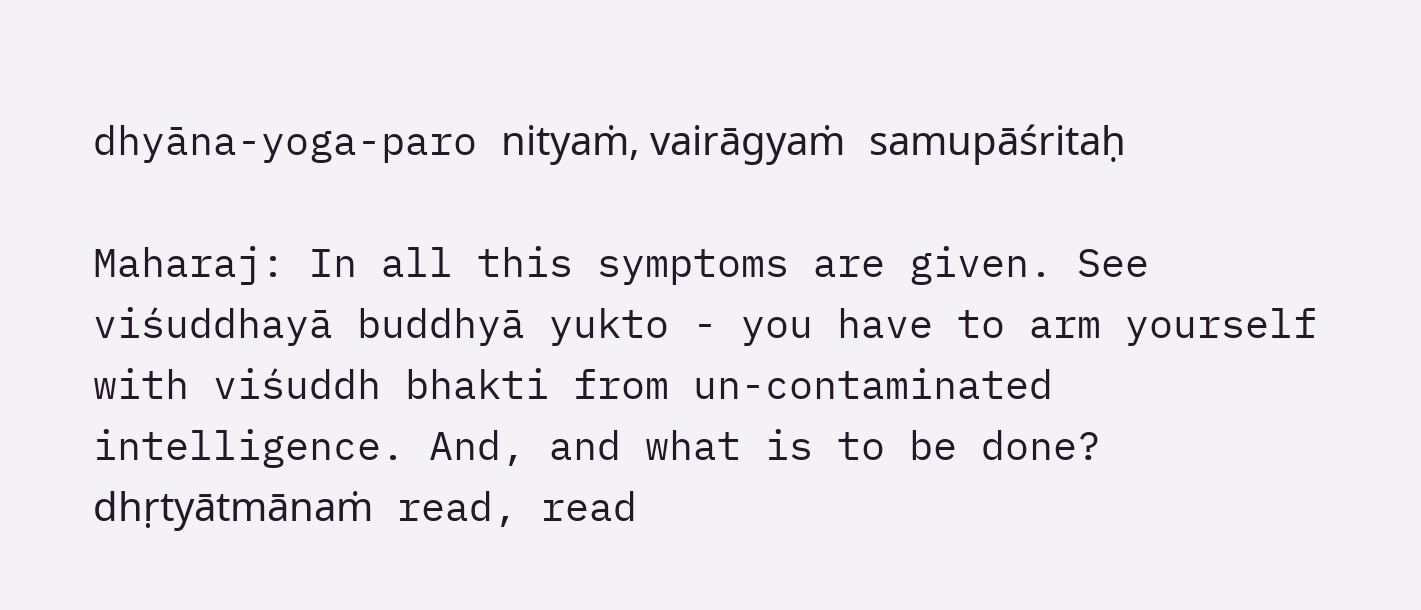dhyāna-yoga-paro nityaṁ, vairāgyaṁ samupāśritaḥ

Maharaj: In all this symptoms are given. See viśuddhayā buddhyā yukto - you have to arm yourself with viśuddh bhakti from un-contaminated intelligence. And, and what is to be done? dhṛtyātmānaṁ read, read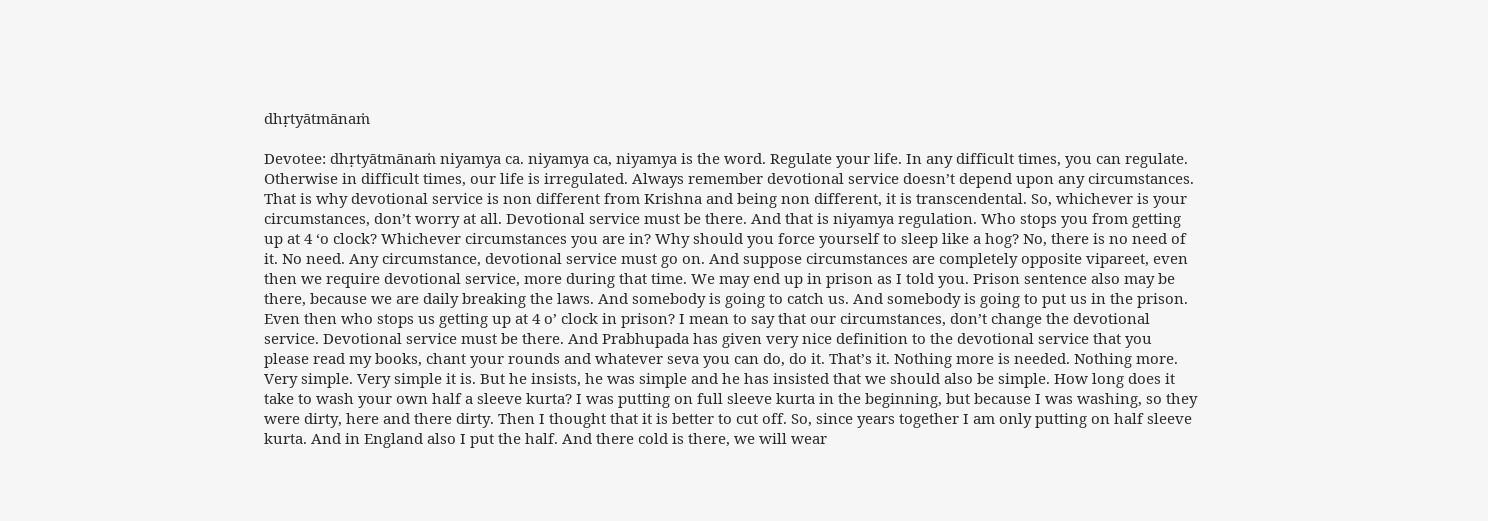dhṛtyātmānaṁ

Devotee: dhṛtyātmānaṁ niyamya ca. niyamya ca, niyamya is the word. Regulate your life. In any difficult times, you can regulate. Otherwise in difficult times, our life is irregulated. Always remember devotional service doesn’t depend upon any circumstances. That is why devotional service is non different from Krishna and being non different, it is transcendental. So, whichever is your circumstances, don’t worry at all. Devotional service must be there. And that is niyamya regulation. Who stops you from getting up at 4 ‘o clock? Whichever circumstances you are in? Why should you force yourself to sleep like a hog? No, there is no need of it. No need. Any circumstance, devotional service must go on. And suppose circumstances are completely opposite vipareet, even then we require devotional service, more during that time. We may end up in prison as I told you. Prison sentence also may be there, because we are daily breaking the laws. And somebody is going to catch us. And somebody is going to put us in the prison. Even then who stops us getting up at 4 o’ clock in prison? I mean to say that our circumstances, don’t change the devotional service. Devotional service must be there. And Prabhupada has given very nice definition to the devotional service that you please read my books, chant your rounds and whatever seva you can do, do it. That’s it. Nothing more is needed. Nothing more. Very simple. Very simple it is. But he insists, he was simple and he has insisted that we should also be simple. How long does it take to wash your own half a sleeve kurta? I was putting on full sleeve kurta in the beginning, but because I was washing, so they were dirty, here and there dirty. Then I thought that it is better to cut off. So, since years together I am only putting on half sleeve kurta. And in England also I put the half. And there cold is there, we will wear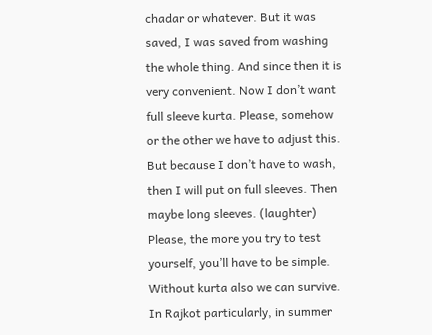chadar or whatever. But it was saved, I was saved from washing the whole thing. And since then it is very convenient. Now I don’t want full sleeve kurta. Please, somehow or the other we have to adjust this. But because I don’t have to wash, then I will put on full sleeves. Then maybe long sleeves. (laughter) Please, the more you try to test yourself, you’ll have to be simple. Without kurta also we can survive. In Rajkot particularly, in summer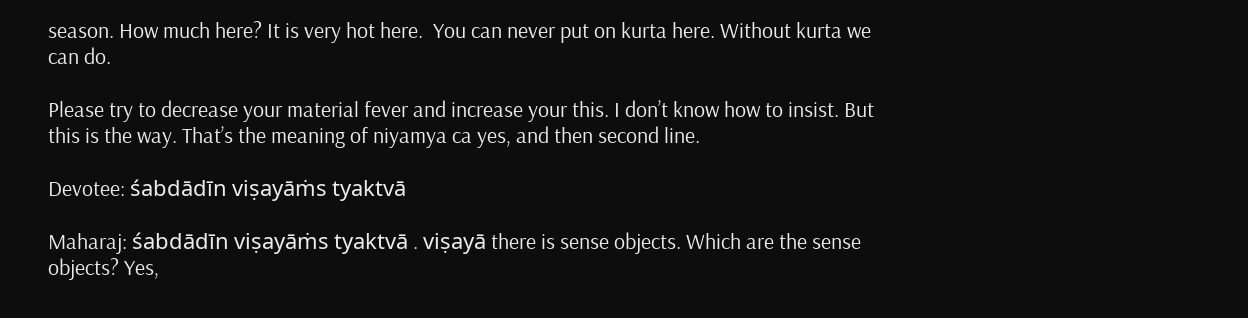season. How much here? It is very hot here.  You can never put on kurta here. Without kurta we can do.

Please try to decrease your material fever and increase your this. I don’t know how to insist. But this is the way. That’s the meaning of niyamya ca yes, and then second line.

Devotee: śabdādīn viṣayāṁs tyaktvā

Maharaj: śabdādīn viṣayāṁs tyaktvā . viṣayā there is sense objects. Which are the sense objects? Yes,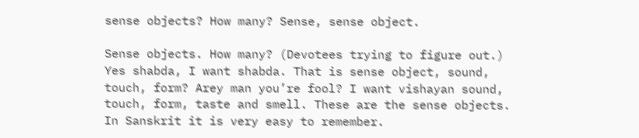sense objects? How many? Sense, sense object.

Sense objects. How many? (Devotees trying to figure out.) Yes shabda, I want shabda. That is sense object, sound, touch, form? Arey man you’re fool? I want vishayan sound, touch, form, taste and smell. These are the sense objects. In Sanskrit it is very easy to remember.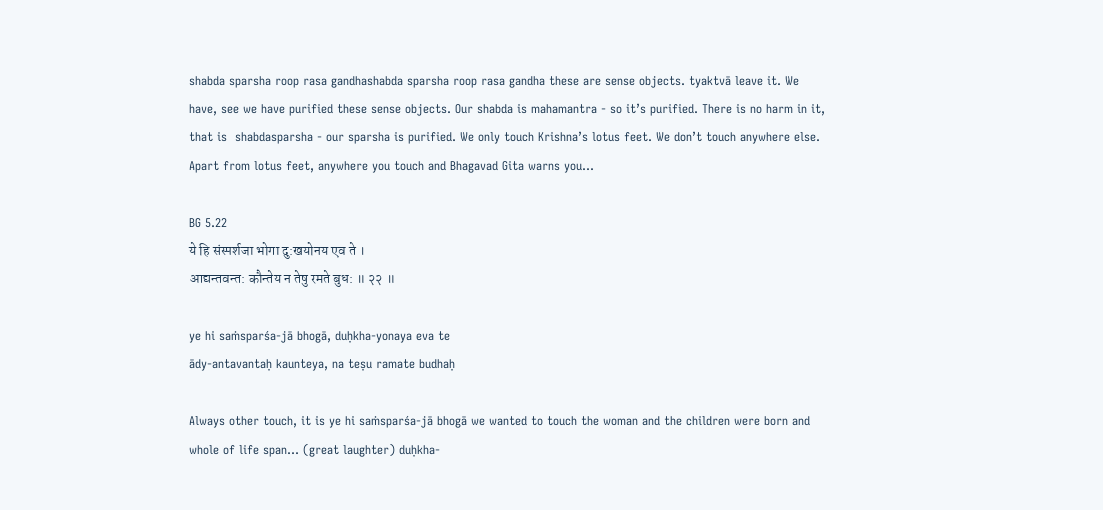shabda sparsha roop rasa gandhashabda sparsha roop rasa gandha these are sense objects. tyaktvā leave it. We have, see we have purified these sense objects. Our shabda is mahamantra - so it’s purified. There is no harm in it, that is  shabdasparsha - our sparsha is purified. We only touch Krishna’s lotus feet. We don’t touch anywhere else. Apart from lotus feet, anywhere you touch and Bhagavad Gita warns you…

BG 5.22
ये हि संस्पर्शजा भोगा दु:खयोनय एव ते ।
आद्यन्तवन्त: कौन्तेय न तेषु रमते बुध: ॥ २२ ॥

ye hi saṁsparśa-jā bhogā, duḥkha-yonaya eva te
ādy-antavantaḥ kaunteya, na teṣu ramate budhaḥ

Always other touch, it is ye hi saṁsparśa-jā bhogā we wanted to touch the woman and the children were born and whole of life span… (great laughter) duḥkha-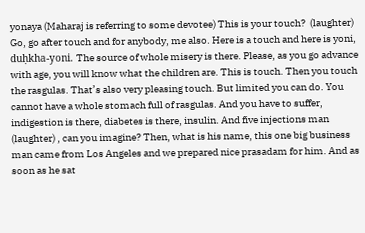yonaya (Maharaj is referring to some devotee) This is your touch?  (laughter)  Go, go after touch and for anybody, me also. Here is a touch and here is yoni, duḥkha-yoni. The source of whole misery is there. Please, as you go advance with age, you will know what the children are. This is touch. Then you touch the rasgulas. That’s also very pleasing touch. But limited you can do. You cannot have a whole stomach full of rasgulas. And you have to suffer, indigestion is there, diabetes is there, insulin. And five injections man (laughter) , can you imagine? Then, what is his name, this one big business man came from Los Angeles and we prepared nice prasadam for him. And as soon as he sat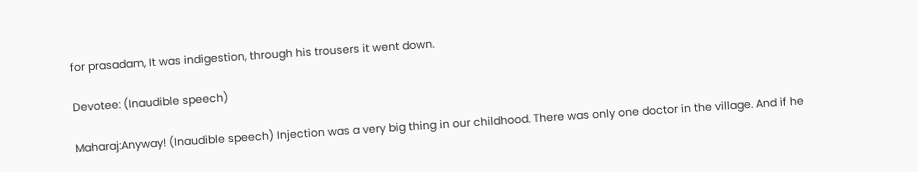for prasadam, It was indigestion, through his trousers it went down.

Devotee: (Inaudible speech)

Maharaj:Anyway! (Inaudible speech) Injection was a very big thing in our childhood. There was only one doctor in the village. And if he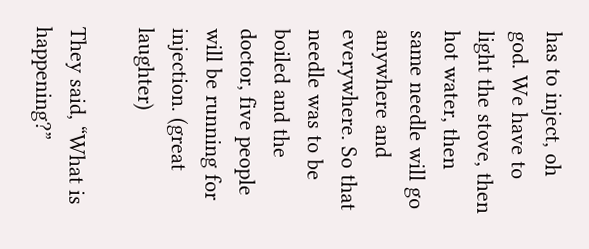has to inject, oh god. We have to light the stove, then hot water, then same needle will go anywhere and everywhere. So that needle was to be boiled and the doctor, five people will be running for injection. (great laughter)

They said, “What is happening?”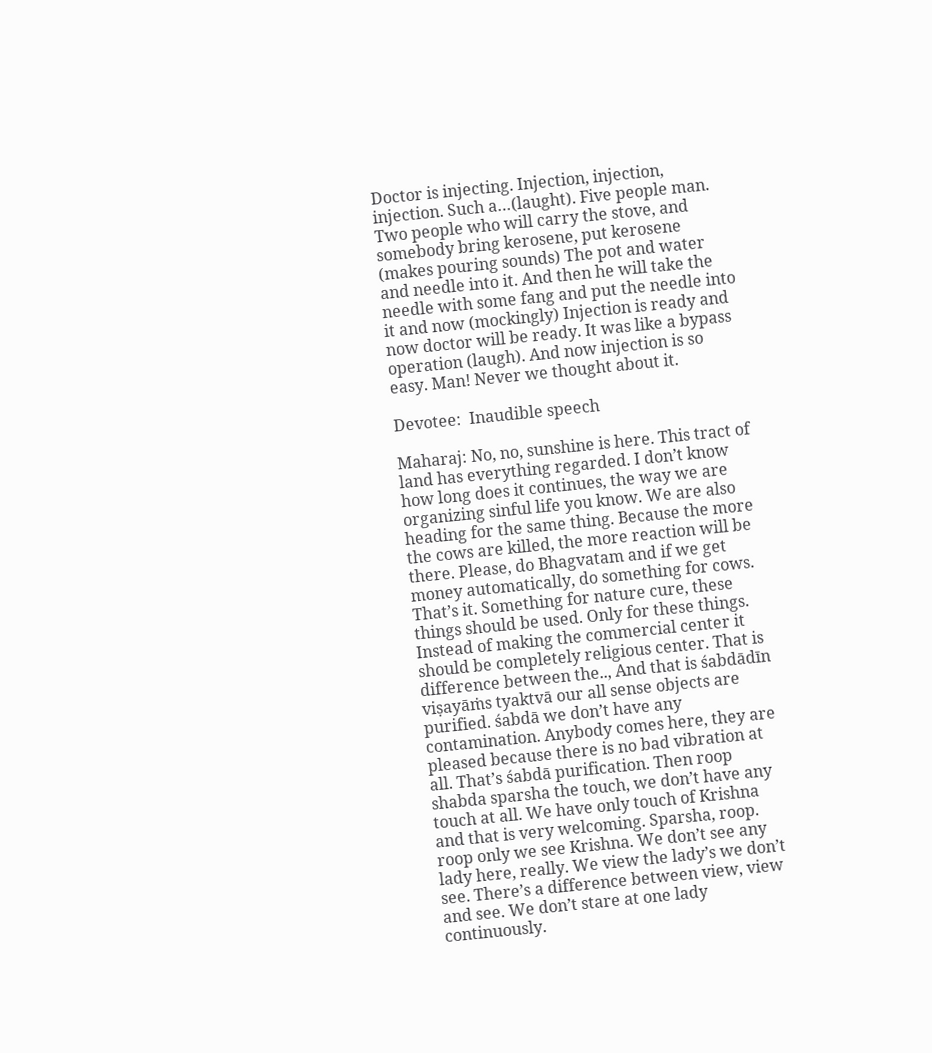Doctor is injecting. Injection, injection, injection. Such a…(laught). Five people man. Two people who will carry the stove, and somebody bring kerosene, put kerosene (makes pouring sounds) The pot and water and needle into it. And then he will take the needle with some fang and put the needle into it and now (mockingly) Injection is ready and now doctor will be ready. It was like a bypass operation (laugh). And now injection is so easy. Man! Never we thought about it.

Devotee:  Inaudible speech

Maharaj: No, no, sunshine is here. This tract of land has everything regarded. I don’t know how long does it continues, the way we are organizing sinful life you know. We are also heading for the same thing. Because the more the cows are killed, the more reaction will be there. Please, do Bhagvatam and if we get money automatically, do something for cows. That’s it. Something for nature cure, these things should be used. Only for these things. Instead of making the commercial center it should be completely religious center. That is difference between the.., And that is śabdādīn viṣayāṁs tyaktvā our all sense objects are purified. śabdā we don’t have any contamination. Anybody comes here, they are pleased because there is no bad vibration at all. That’s śabdā purification. Then roop shabda sparsha the touch, we don’t have any touch at all. We have only touch of Krishna and that is very welcoming. Sparsha, roop. roop only we see Krishna. We don’t see any lady here, really. We view the lady’s we don’t see. There’s a difference between view, view and see. We don’t stare at one lady continuously.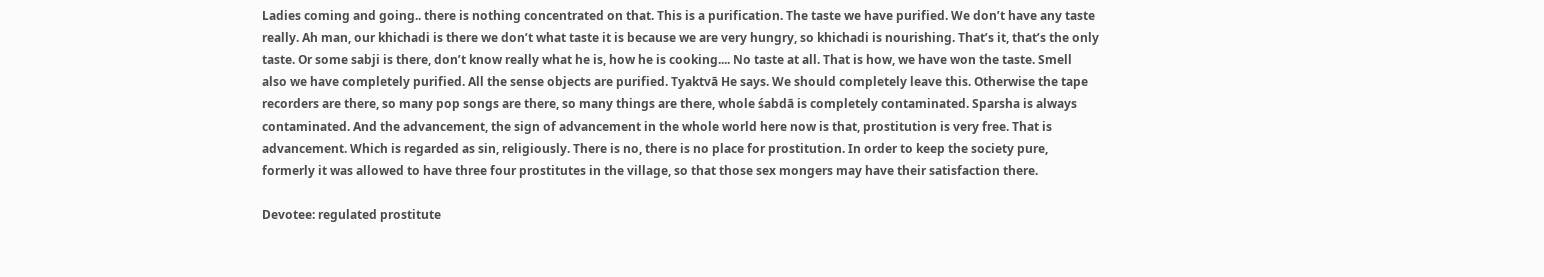Ladies coming and going.. there is nothing concentrated on that. This is a purification. The taste we have purified. We don’t have any taste really. Ah man, our khichadi is there we don’t what taste it is because we are very hungry, so khichadi is nourishing. That’s it, that’s the only taste. Or some sabji is there, don’t know really what he is, how he is cooking.... No taste at all. That is how, we have won the taste. Smell also we have completely purified. All the sense objects are purified. Tyaktvā He says. We should completely leave this. Otherwise the tape recorders are there, so many pop songs are there, so many things are there, whole śabdā is completely contaminated. Sparsha is always contaminated. And the advancement, the sign of advancement in the whole world here now is that, prostitution is very free. That is advancement. Which is regarded as sin, religiously. There is no, there is no place for prostitution. In order to keep the society pure, formerly it was allowed to have three four prostitutes in the village, so that those sex mongers may have their satisfaction there.

Devotee: regulated prostitute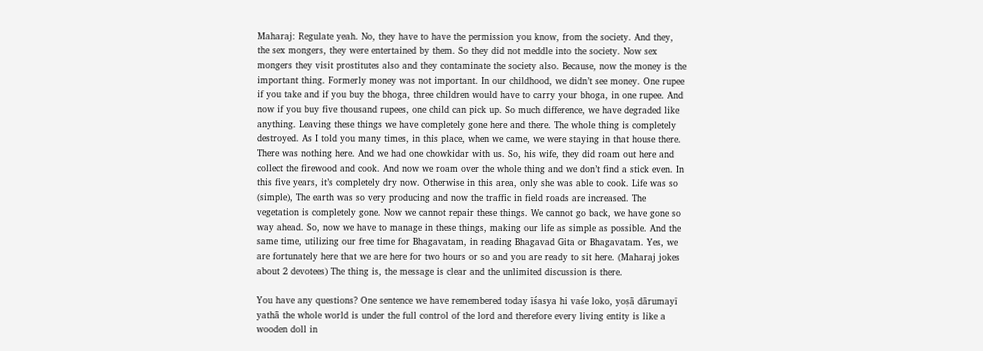Maharaj: Regulate yeah. No, they have to have the permission you know, from the society. And they, the sex mongers, they were entertained by them. So they did not meddle into the society. Now sex mongers they visit prostitutes also and they contaminate the society also. Because, now the money is the important thing. Formerly money was not important. In our childhood, we didn’t see money. One rupee if you take and if you buy the bhoga, three children would have to carry your bhoga, in one rupee. And now if you buy five thousand rupees, one child can pick up. So much difference, we have degraded like anything. Leaving these things we have completely gone here and there. The whole thing is completely destroyed. As I told you many times, in this place, when we came, we were staying in that house there. There was nothing here. And we had one chowkidar with us. So, his wife, they did roam out here and collect the firewood and cook. And now we roam over the whole thing and we don’t find a stick even. In this five years, it’s completely dry now. Otherwise in this area, only she was able to cook. Life was so (simple), The earth was so very producing and now the traffic in field roads are increased. The vegetation is completely gone. Now we cannot repair these things. We cannot go back, we have gone so way ahead. So, now we have to manage in these things, making our life as simple as possible. And the same time, utilizing our free time for Bhagavatam, in reading Bhagavad Gita or Bhagavatam. Yes, we are fortunately here that we are here for two hours or so and you are ready to sit here. (Maharaj jokes about 2 devotees) The thing is, the message is clear and the unlimited discussion is there.

You have any questions? One sentence we have remembered today īśasya hi vaśe loko, yoṣā dārumayī yathā the whole world is under the full control of the lord and therefore every living entity is like a wooden doll in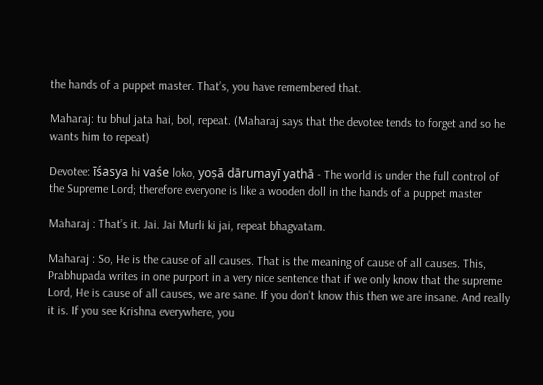the hands of a puppet master. That’s, you have remembered that.

Maharaj: tu bhul jata hai, bol, repeat. (Maharaj says that the devotee tends to forget and so he wants him to repeat)

Devotee: īśasya hi vaśe loko, yoṣā dārumayī yathā - The world is under the full control of the Supreme Lord; therefore everyone is like a wooden doll in the hands of a puppet master

Maharaj : That’s it. Jai. Jai Murli ki jai, repeat bhagvatam.

Maharaj : So, He is the cause of all causes. That is the meaning of cause of all causes. This, Prabhupada writes in one purport in a very nice sentence that if we only know that the supreme Lord, He is cause of all causes, we are sane. If you don’t know this then we are insane. And really it is. If you see Krishna everywhere, you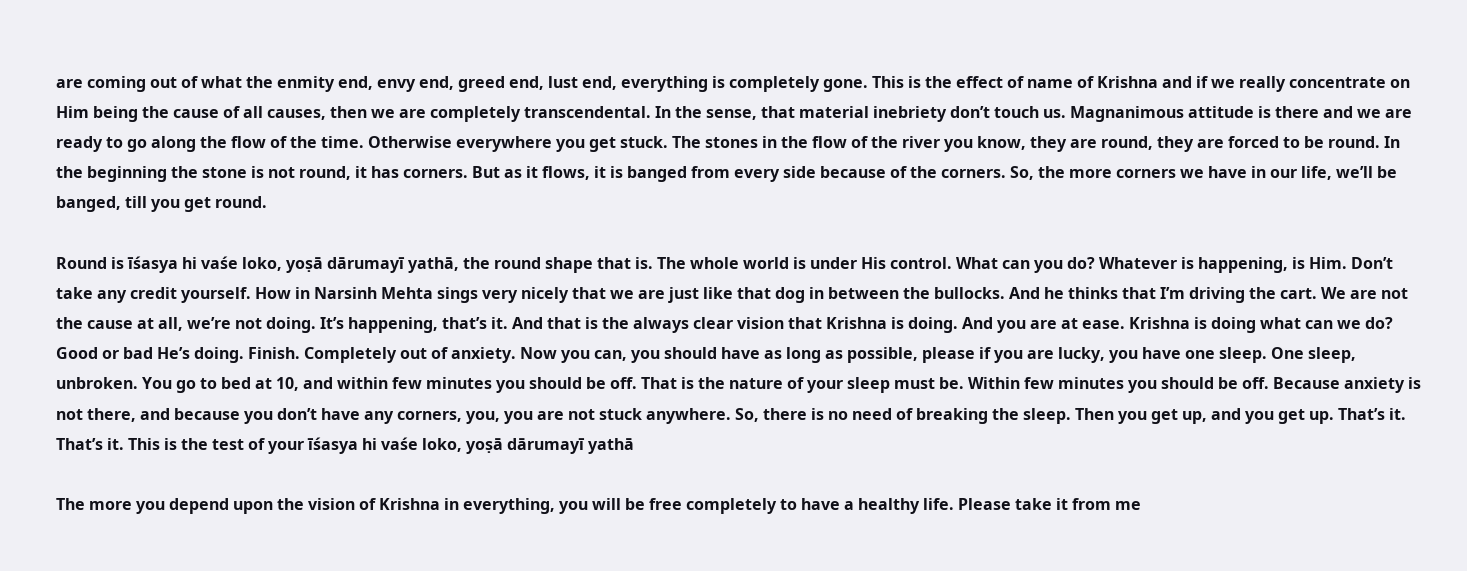are coming out of what the enmity end, envy end, greed end, lust end, everything is completely gone. This is the effect of name of Krishna and if we really concentrate on Him being the cause of all causes, then we are completely transcendental. In the sense, that material inebriety don’t touch us. Magnanimous attitude is there and we are ready to go along the flow of the time. Otherwise everywhere you get stuck. The stones in the flow of the river you know, they are round, they are forced to be round. In the beginning the stone is not round, it has corners. But as it flows, it is banged from every side because of the corners. So, the more corners we have in our life, we’ll be banged, till you get round.

Round is īśasya hi vaśe loko, yoṣā dārumayī yathā, the round shape that is. The whole world is under His control. What can you do? Whatever is happening, is Him. Don’t take any credit yourself. How in Narsinh Mehta sings very nicely that we are just like that dog in between the bullocks. And he thinks that I’m driving the cart. We are not the cause at all, we’re not doing. It’s happening, that’s it. And that is the always clear vision that Krishna is doing. And you are at ease. Krishna is doing what can we do? Good or bad He’s doing. Finish. Completely out of anxiety. Now you can, you should have as long as possible, please if you are lucky, you have one sleep. One sleep, unbroken. You go to bed at 10, and within few minutes you should be off. That is the nature of your sleep must be. Within few minutes you should be off. Because anxiety is not there, and because you don’t have any corners, you, you are not stuck anywhere. So, there is no need of breaking the sleep. Then you get up, and you get up. That’s it. That’s it. This is the test of your īśasya hi vaśe loko, yoṣā dārumayī yathā

The more you depend upon the vision of Krishna in everything, you will be free completely to have a healthy life. Please take it from me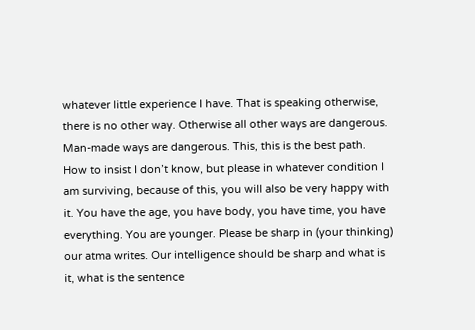whatever little experience I have. That is speaking otherwise, there is no other way. Otherwise all other ways are dangerous. Man-made ways are dangerous. This, this is the best path. How to insist I don’t know, but please in whatever condition I am surviving, because of this, you will also be very happy with it. You have the age, you have body, you have time, you have everything. You are younger. Please be sharp in (your thinking) our atma writes. Our intelligence should be sharp and what is it, what is the sentence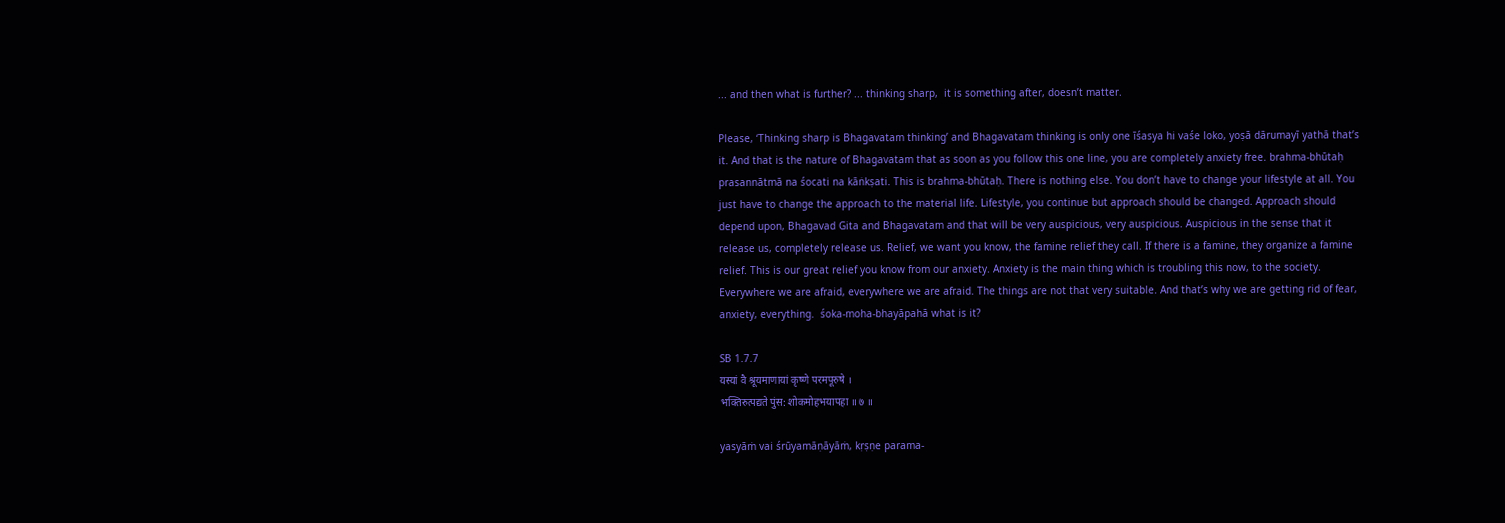... and then what is further? ... thinking sharp,  it is something after, doesn’t matter.

Please, ‘Thinking sharp is Bhagavatam thinking’ and Bhagavatam thinking is only one īśasya hi vaśe loko, yoṣā dārumayī yathā that’s it. And that is the nature of Bhagavatam that as soon as you follow this one line, you are completely anxiety free. brahma-bhūtaḥ prasannātmā na śocati na kāṅkṣati. This is brahma-bhūtaḥ. There is nothing else. You don’t have to change your lifestyle at all. You just have to change the approach to the material life. Lifestyle, you continue but approach should be changed. Approach should depend upon, Bhagavad Gita and Bhagavatam and that will be very auspicious, very auspicious. Auspicious in the sense that it release us, completely release us. Relief, we want you know, the famine relief they call. If there is a famine, they organize a famine relief. This is our great relief you know from our anxiety. Anxiety is the main thing which is troubling this now, to the society. Everywhere we are afraid, everywhere we are afraid. The things are not that very suitable. And that’s why we are getting rid of fear, anxiety, everything.  śoka-moha-bhayāpahā what is it?

SB 1.7.7
यस्यां वै श्रूयमाणायां कृष्णे परमपूरुषे ।
भक्तिरुत्पद्यते पुंस: शोकमोहभयापहा ॥ ७ ॥

yasyāṁ vai śrūyamāṇāyāṁ, kṛṣṇe parama-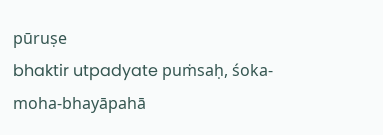pūruṣe
bhaktir utpadyate puṁsaḥ, śoka-moha-bhayāpahā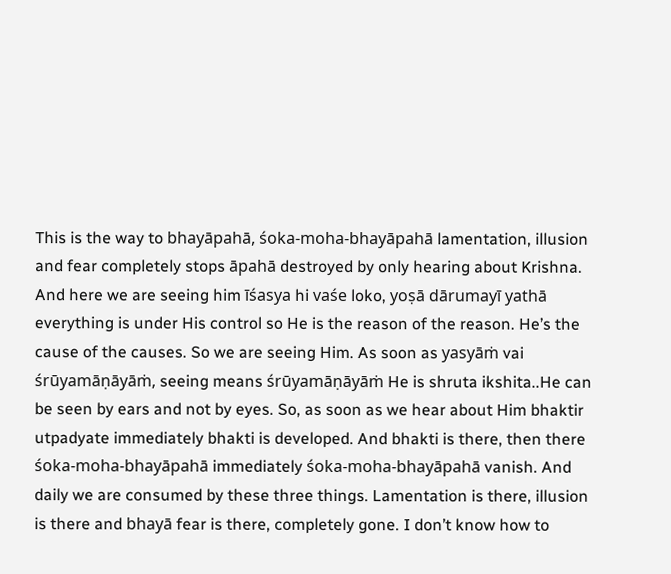This is the way to bhayāpahā, śoka-moha-bhayāpahā lamentation, illusion and fear completely stops āpahā destroyed by only hearing about Krishna. And here we are seeing him īśasya hi vaśe loko, yoṣā dārumayī yathā everything is under His control so He is the reason of the reason. He’s the cause of the causes. So we are seeing Him. As soon as yasyāṁ vai śrūyamāṇāyāṁ, seeing means śrūyamāṇāyāṁ He is shruta ikshita..He can be seen by ears and not by eyes. So, as soon as we hear about Him bhaktir utpadyate immediately bhakti is developed. And bhakti is there, then there śoka-moha-bhayāpahā immediately śoka-moha-bhayāpahā vanish. And daily we are consumed by these three things. Lamentation is there, illusion is there and bhayā fear is there, completely gone. I don’t know how to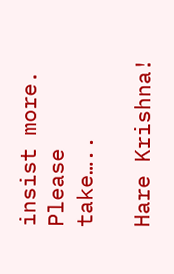insist more. Please take…..

Hare Krishna!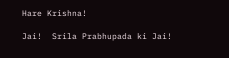Hare Krishna!

Jai!  Srila Prabhupada ki Jai!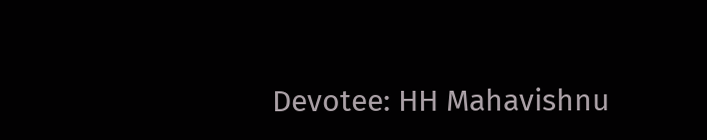Devotee: HH Mahavishnu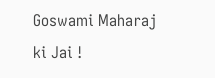Goswami Maharaj ki Jai !